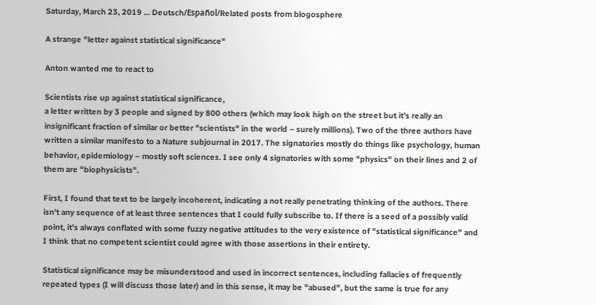Saturday, March 23, 2019 ... Deutsch/Español/Related posts from blogosphere

A strange "letter against statistical significance"

Anton wanted me to react to

Scientists rise up against statistical significance,
a letter written by 3 people and signed by 800 others (which may look high on the street but it's really an insignificant fraction of similar or better "scientists" in the world – surely millions). Two of the three authors have written a similar manifesto to a Nature subjournal in 2017. The signatories mostly do things like psychology, human behavior, epidemiology – mostly soft sciences. I see only 4 signatories with some "physics" on their lines and 2 of them are "biophysicists".

First, I found that text to be largely incoherent, indicating a not really penetrating thinking of the authors. There isn't any sequence of at least three sentences that I could fully subscribe to. If there is a seed of a possibly valid point, it's always conflated with some fuzzy negative attitudes to the very existence of "statistical significance" and I think that no competent scientist could agree with those assertions in their entirety.

Statistical significance may be misunderstood and used in incorrect sentences, including fallacies of frequently repeated types (I will discuss those later) and in this sense, it may be "abused", but the same is true for any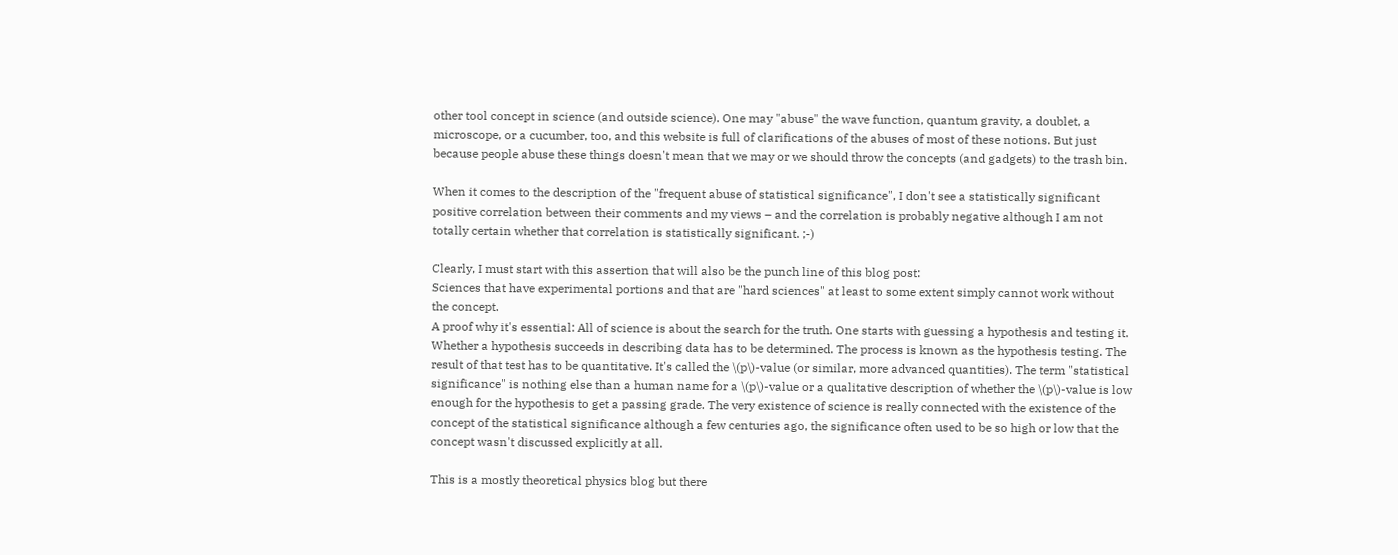other tool concept in science (and outside science). One may "abuse" the wave function, quantum gravity, a doublet, a microscope, or a cucumber, too, and this website is full of clarifications of the abuses of most of these notions. But just because people abuse these things doesn't mean that we may or we should throw the concepts (and gadgets) to the trash bin.

When it comes to the description of the "frequent abuse of statistical significance", I don't see a statistically significant positive correlation between their comments and my views – and the correlation is probably negative although I am not totally certain whether that correlation is statistically significant. ;-)

Clearly, I must start with this assertion that will also be the punch line of this blog post:
Sciences that have experimental portions and that are "hard sciences" at least to some extent simply cannot work without the concept.
A proof why it's essential: All of science is about the search for the truth. One starts with guessing a hypothesis and testing it. Whether a hypothesis succeeds in describing data has to be determined. The process is known as the hypothesis testing. The result of that test has to be quantitative. It's called the \(p\)-value (or similar, more advanced quantities). The term "statistical significance" is nothing else than a human name for a \(p\)-value or a qualitative description of whether the \(p\)-value is low enough for the hypothesis to get a passing grade. The very existence of science is really connected with the existence of the concept of the statistical significance although a few centuries ago, the significance often used to be so high or low that the concept wasn't discussed explicitly at all.

This is a mostly theoretical physics blog but there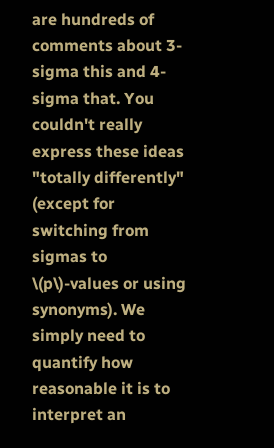are hundreds of comments about 3-sigma this and 4-sigma that. You couldn't really express these ideas "totally differently" (except for switching from sigmas to \(p\)-values or using synonyms). We simply need to quantify how reasonable it is to interpret an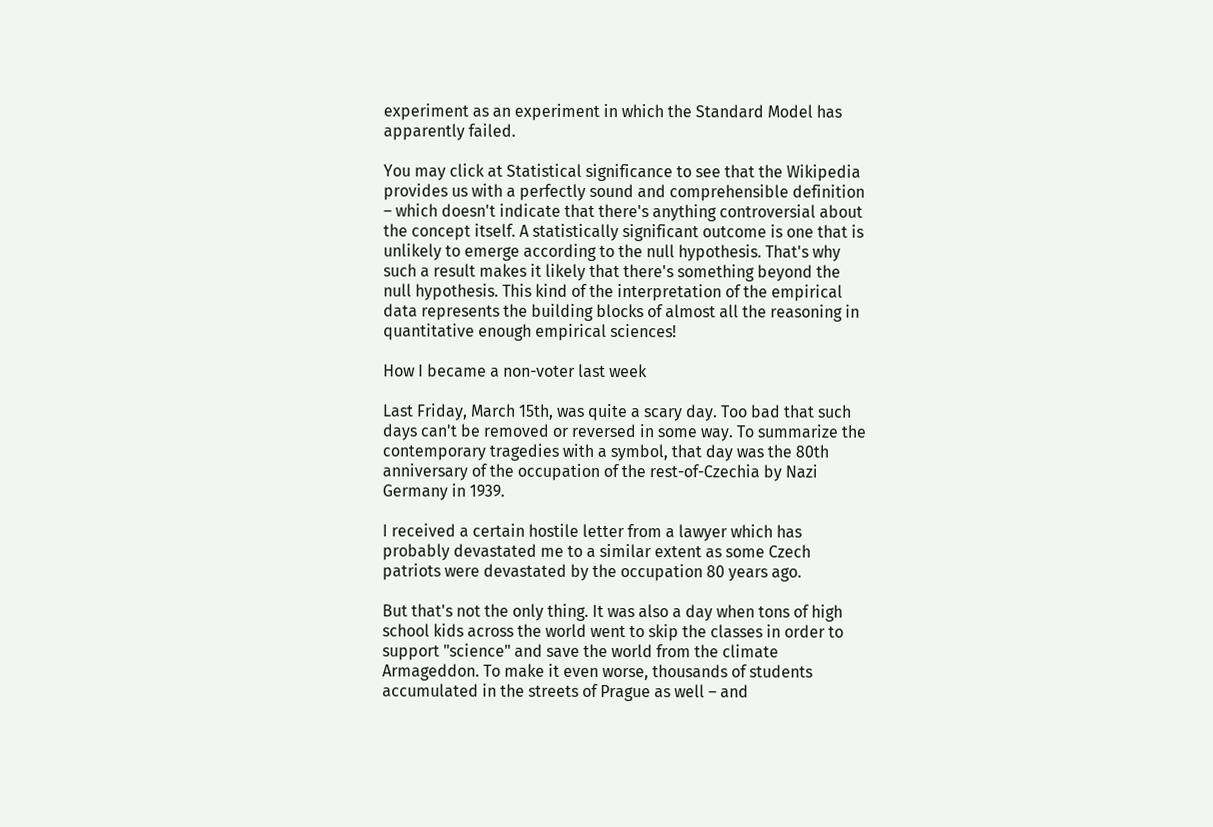experiment as an experiment in which the Standard Model has apparently failed.

You may click at Statistical significance to see that the Wikipedia provides us with a perfectly sound and comprehensible definition – which doesn't indicate that there's anything controversial about the concept itself. A statistically significant outcome is one that is unlikely to emerge according to the null hypothesis. That's why such a result makes it likely that there's something beyond the null hypothesis. This kind of the interpretation of the empirical data represents the building blocks of almost all the reasoning in quantitative enough empirical sciences!

How I became a non-voter last week

Last Friday, March 15th, was quite a scary day. Too bad that such days can't be removed or reversed in some way. To summarize the contemporary tragedies with a symbol, that day was the 80th anniversary of the occupation of the rest-of-Czechia by Nazi Germany in 1939.

I received a certain hostile letter from a lawyer which has probably devastated me to a similar extent as some Czech patriots were devastated by the occupation 80 years ago.

But that's not the only thing. It was also a day when tons of high school kids across the world went to skip the classes in order to support "science" and save the world from the climate Armageddon. To make it even worse, thousands of students accumulated in the streets of Prague as well – and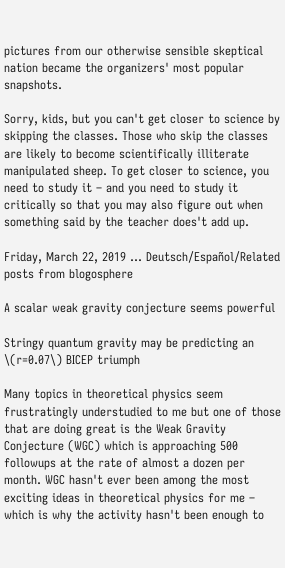pictures from our otherwise sensible skeptical nation became the organizers' most popular snapshots.

Sorry, kids, but you can't get closer to science by skipping the classes. Those who skip the classes are likely to become scientifically illiterate manipulated sheep. To get closer to science, you need to study it – and you need to study it critically so that you may also figure out when something said by the teacher does't add up.

Friday, March 22, 2019 ... Deutsch/Español/Related posts from blogosphere

A scalar weak gravity conjecture seems powerful

Stringy quantum gravity may be predicting an \(r=0.07\) BICEP triumph

Many topics in theoretical physics seem frustratingly understudied to me but one of those that are doing great is the Weak Gravity Conjecture (WGC) which is approaching 500 followups at the rate of almost a dozen per month. WGC hasn't ever been among the most exciting ideas in theoretical physics for me – which is why the activity hasn't been enough to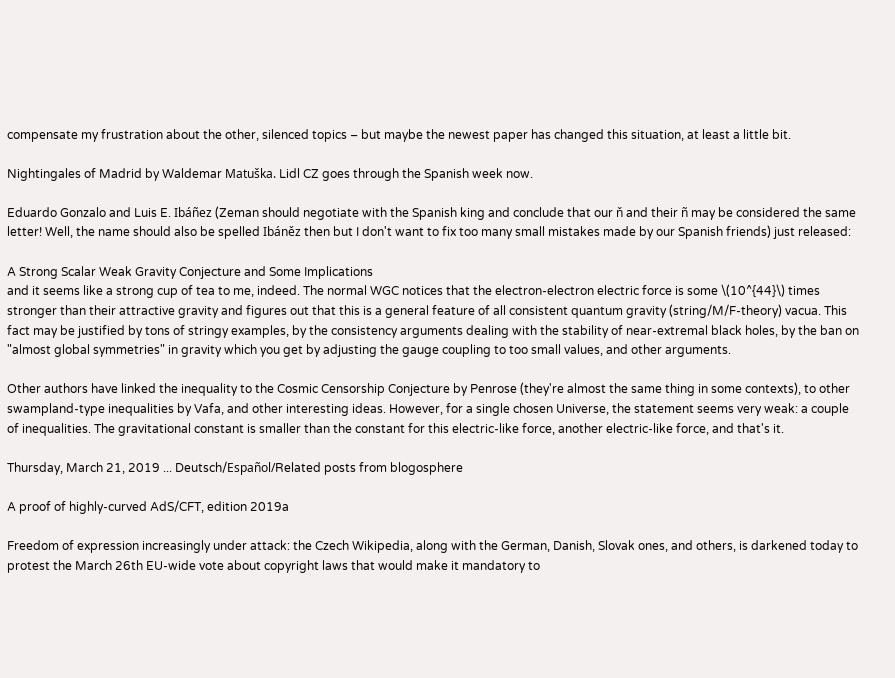compensate my frustration about the other, silenced topics – but maybe the newest paper has changed this situation, at least a little bit.

Nightingales of Madrid by Waldemar Matuška. Lidl CZ goes through the Spanish week now.

Eduardo Gonzalo and Luis E. Ibáñez (Zeman should negotiate with the Spanish king and conclude that our ň and their ñ may be considered the same letter! Well, the name should also be spelled Ibáněz then but I don't want to fix too many small mistakes made by our Spanish friends) just released:

A Strong Scalar Weak Gravity Conjecture and Some Implications
and it seems like a strong cup of tea to me, indeed. The normal WGC notices that the electron-electron electric force is some \(10^{44}\) times stronger than their attractive gravity and figures out that this is a general feature of all consistent quantum gravity (string/M/F-theory) vacua. This fact may be justified by tons of stringy examples, by the consistency arguments dealing with the stability of near-extremal black holes, by the ban on "almost global symmetries" in gravity which you get by adjusting the gauge coupling to too small values, and other arguments.

Other authors have linked the inequality to the Cosmic Censorship Conjecture by Penrose (they're almost the same thing in some contexts), to other swampland-type inequalities by Vafa, and other interesting ideas. However, for a single chosen Universe, the statement seems very weak: a couple of inequalities. The gravitational constant is smaller than the constant for this electric-like force, another electric-like force, and that's it.

Thursday, March 21, 2019 ... Deutsch/Español/Related posts from blogosphere

A proof of highly-curved AdS/CFT, edition 2019a

Freedom of expression increasingly under attack: the Czech Wikipedia, along with the German, Danish, Slovak ones, and others, is darkened today to protest the March 26th EU-wide vote about copyright laws that would make it mandatory to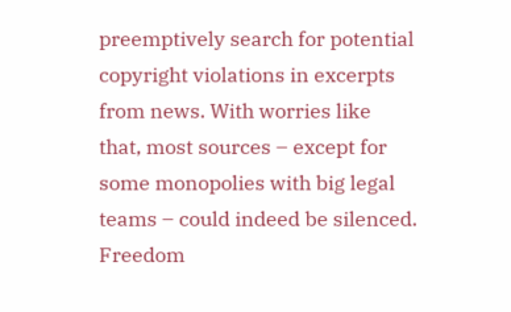preemptively search for potential copyright violations in excerpts from news. With worries like that, most sources – except for some monopolies with big legal teams – could indeed be silenced. Freedom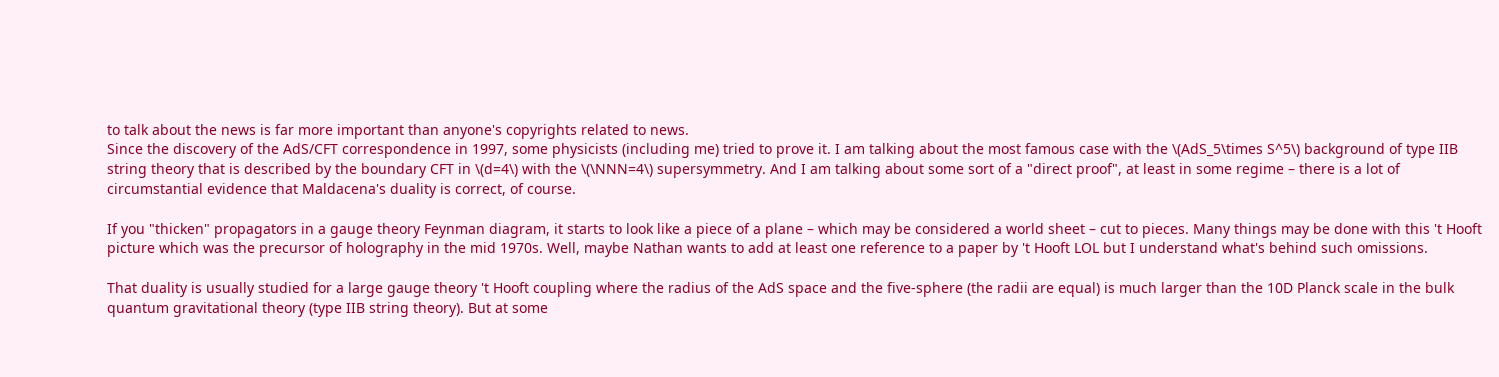to talk about the news is far more important than anyone's copyrights related to news.
Since the discovery of the AdS/CFT correspondence in 1997, some physicists (including me) tried to prove it. I am talking about the most famous case with the \(AdS_5\times S^5\) background of type IIB string theory that is described by the boundary CFT in \(d=4\) with the \(\NNN=4\) supersymmetry. And I am talking about some sort of a "direct proof", at least in some regime – there is a lot of circumstantial evidence that Maldacena's duality is correct, of course.

If you "thicken" propagators in a gauge theory Feynman diagram, it starts to look like a piece of a plane – which may be considered a world sheet – cut to pieces. Many things may be done with this 't Hooft picture which was the precursor of holography in the mid 1970s. Well, maybe Nathan wants to add at least one reference to a paper by 't Hooft LOL but I understand what's behind such omissions.

That duality is usually studied for a large gauge theory 't Hooft coupling where the radius of the AdS space and the five-sphere (the radii are equal) is much larger than the 10D Planck scale in the bulk quantum gravitational theory (type IIB string theory). But at some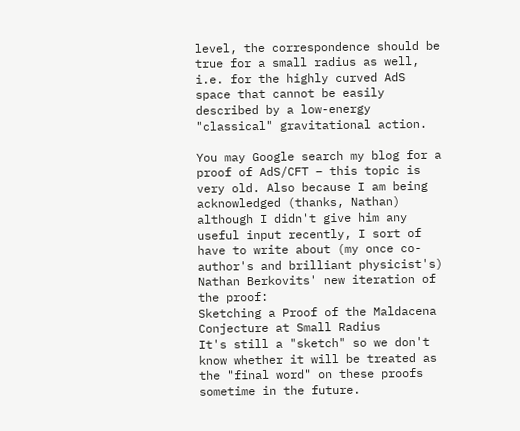level, the correspondence should be true for a small radius as well, i.e. for the highly curved AdS space that cannot be easily described by a low-energy "classical" gravitational action.

You may Google search my blog for a proof of AdS/CFT – this topic is very old. Also because I am being acknowledged (thanks, Nathan) although I didn't give him any useful input recently, I sort of have to write about (my once co-author's and brilliant physicist's) Nathan Berkovits' new iteration of the proof:
Sketching a Proof of the Maldacena Conjecture at Small Radius
It's still a "sketch" so we don't know whether it will be treated as the "final word" on these proofs sometime in the future.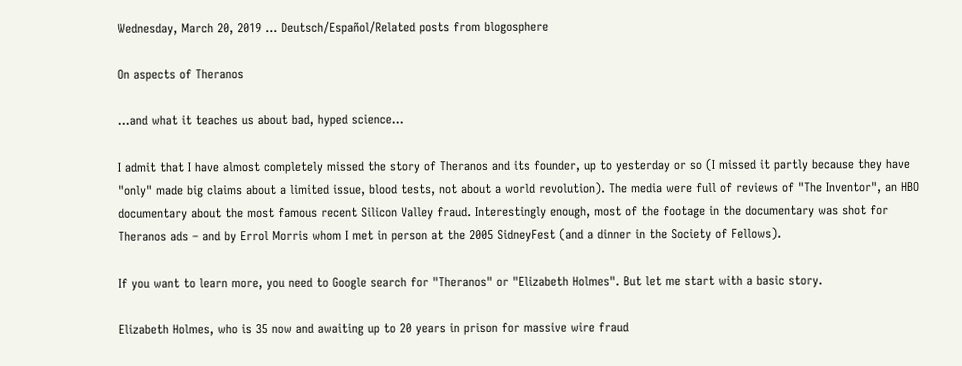Wednesday, March 20, 2019 ... Deutsch/Español/Related posts from blogosphere

On aspects of Theranos

...and what it teaches us about bad, hyped science...

I admit that I have almost completely missed the story of Theranos and its founder, up to yesterday or so (I missed it partly because they have "only" made big claims about a limited issue, blood tests, not about a world revolution). The media were full of reviews of "The Inventor", an HBO documentary about the most famous recent Silicon Valley fraud. Interestingly enough, most of the footage in the documentary was shot for Theranos ads – and by Errol Morris whom I met in person at the 2005 SidneyFest (and a dinner in the Society of Fellows).

If you want to learn more, you need to Google search for "Theranos" or "Elizabeth Holmes". But let me start with a basic story.

Elizabeth Holmes, who is 35 now and awaiting up to 20 years in prison for massive wire fraud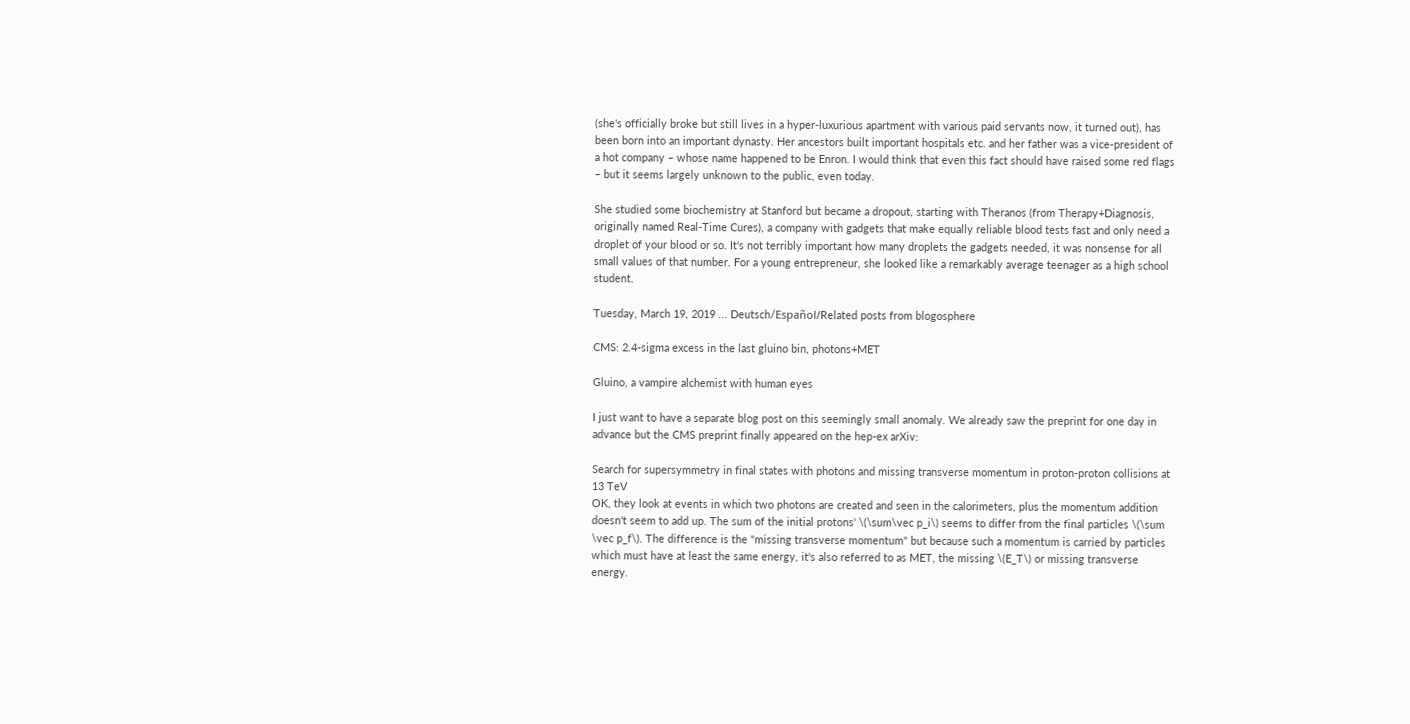(she's officially broke but still lives in a hyper-luxurious apartment with various paid servants now, it turned out), has been born into an important dynasty. Her ancestors built important hospitals etc. and her father was a vice-president of a hot company – whose name happened to be Enron. I would think that even this fact should have raised some red flags – but it seems largely unknown to the public, even today.

She studied some biochemistry at Stanford but became a dropout, starting with Theranos (from Therapy+Diagnosis, originally named Real-Time Cures), a company with gadgets that make equally reliable blood tests fast and only need a droplet of your blood or so. It's not terribly important how many droplets the gadgets needed, it was nonsense for all small values of that number. For a young entrepreneur, she looked like a remarkably average teenager as a high school student.

Tuesday, March 19, 2019 ... Deutsch/Español/Related posts from blogosphere

CMS: 2.4-sigma excess in the last gluino bin, photons+MET

Gluino, a vampire alchemist with human eyes

I just want to have a separate blog post on this seemingly small anomaly. We already saw the preprint for one day in advance but the CMS preprint finally appeared on the hep-ex arXiv:

Search for supersymmetry in final states with photons and missing transverse momentum in proton-proton collisions at 13 TeV
OK, they look at events in which two photons are created and seen in the calorimeters, plus the momentum addition doesn't seem to add up. The sum of the initial protons' \(\sum\vec p_i\) seems to differ from the final particles \(\sum \vec p_f\). The difference is the "missing transverse momentum" but because such a momentum is carried by particles which must have at least the same energy, it's also referred to as MET, the missing \(E_T\) or missing transverse energy.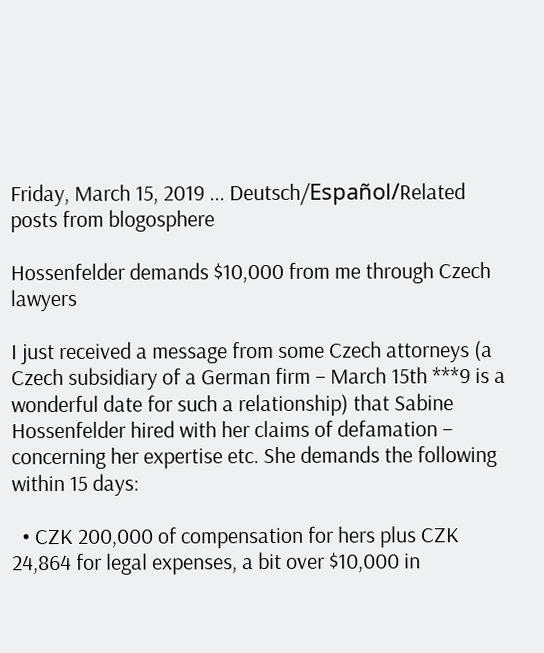Friday, March 15, 2019 ... Deutsch/Español/Related posts from blogosphere

Hossenfelder demands $10,000 from me through Czech lawyers

I just received a message from some Czech attorneys (a Czech subsidiary of a German firm – March 15th ***9 is a wonderful date for such a relationship) that Sabine Hossenfelder hired with her claims of defamation – concerning her expertise etc. She demands the following within 15 days:

  • CZK 200,000 of compensation for hers plus CZK 24,864 for legal expenses, a bit over $10,000 in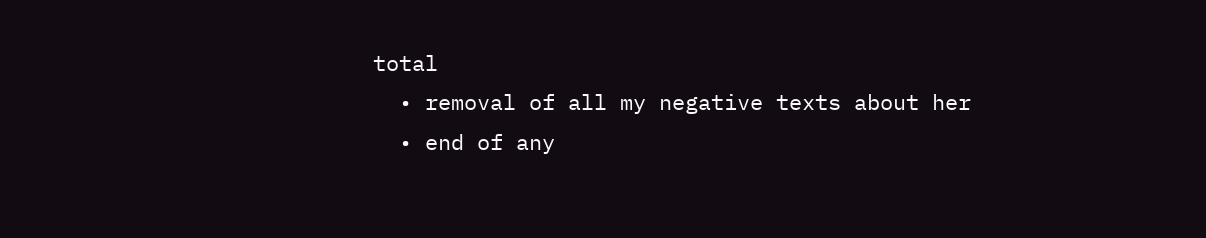total
  • removal of all my negative texts about her
  • end of any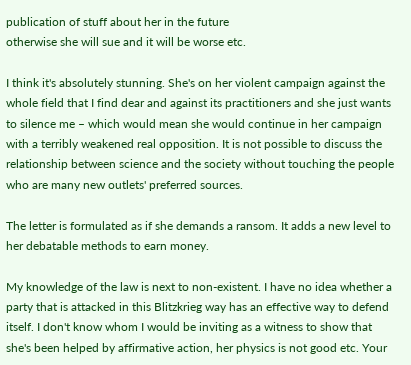publication of stuff about her in the future
otherwise she will sue and it will be worse etc.

I think it's absolutely stunning. She's on her violent campaign against the whole field that I find dear and against its practitioners and she just wants to silence me – which would mean she would continue in her campaign with a terribly weakened real opposition. It is not possible to discuss the relationship between science and the society without touching the people who are many new outlets' preferred sources.

The letter is formulated as if she demands a ransom. It adds a new level to her debatable methods to earn money.

My knowledge of the law is next to non-existent. I have no idea whether a party that is attacked in this Blitzkrieg way has an effective way to defend itself. I don't know whom I would be inviting as a witness to show that she's been helped by affirmative action, her physics is not good etc. Your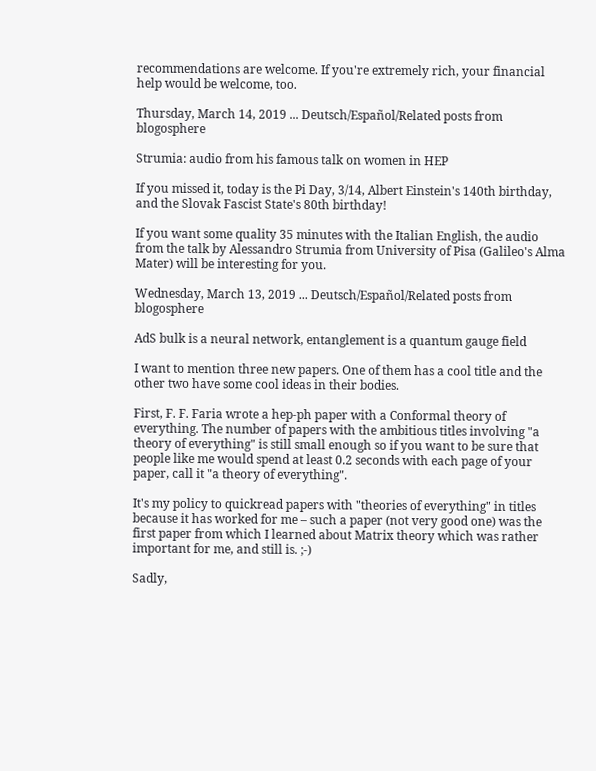recommendations are welcome. If you're extremely rich, your financial help would be welcome, too.

Thursday, March 14, 2019 ... Deutsch/Español/Related posts from blogosphere

Strumia: audio from his famous talk on women in HEP

If you missed it, today is the Pi Day, 3/14, Albert Einstein's 140th birthday, and the Slovak Fascist State's 80th birthday!

If you want some quality 35 minutes with the Italian English, the audio from the talk by Alessandro Strumia from University of Pisa (Galileo's Alma Mater) will be interesting for you.

Wednesday, March 13, 2019 ... Deutsch/Español/Related posts from blogosphere

AdS bulk is a neural network, entanglement is a quantum gauge field

I want to mention three new papers. One of them has a cool title and the other two have some cool ideas in their bodies.

First, F. F. Faria wrote a hep-ph paper with a Conformal theory of everything. The number of papers with the ambitious titles involving "a theory of everything" is still small enough so if you want to be sure that people like me would spend at least 0.2 seconds with each page of your paper, call it "a theory of everything".

It's my policy to quickread papers with "theories of everything" in titles because it has worked for me – such a paper (not very good one) was the first paper from which I learned about Matrix theory which was rather important for me, and still is. ;-)

Sadly,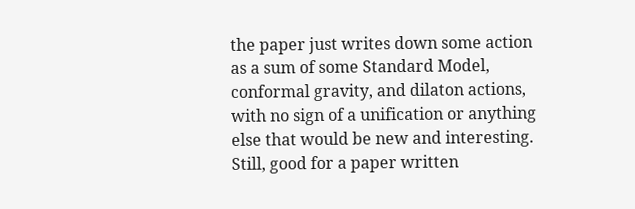the paper just writes down some action as a sum of some Standard Model, conformal gravity, and dilaton actions, with no sign of a unification or anything else that would be new and interesting. Still, good for a paper written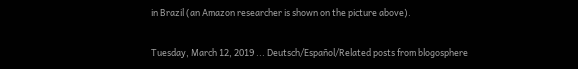in Brazil (an Amazon researcher is shown on the picture above).

Tuesday, March 12, 2019 ... Deutsch/Español/Related posts from blogosphere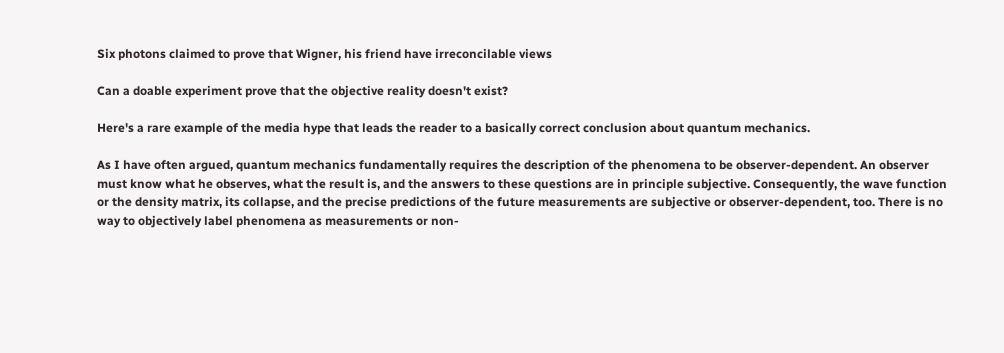Six photons claimed to prove that Wigner, his friend have irreconcilable views

Can a doable experiment prove that the objective reality doesn't exist?

Here's a rare example of the media hype that leads the reader to a basically correct conclusion about quantum mechanics.

As I have often argued, quantum mechanics fundamentally requires the description of the phenomena to be observer-dependent. An observer must know what he observes, what the result is, and the answers to these questions are in principle subjective. Consequently, the wave function or the density matrix, its collapse, and the precise predictions of the future measurements are subjective or observer-dependent, too. There is no way to objectively label phenomena as measurements or non-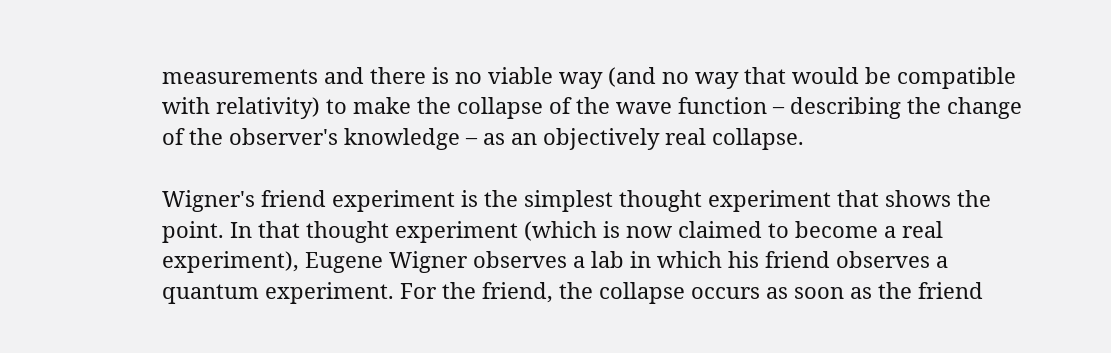measurements and there is no viable way (and no way that would be compatible with relativity) to make the collapse of the wave function – describing the change of the observer's knowledge – as an objectively real collapse.

Wigner's friend experiment is the simplest thought experiment that shows the point. In that thought experiment (which is now claimed to become a real experiment), Eugene Wigner observes a lab in which his friend observes a quantum experiment. For the friend, the collapse occurs as soon as the friend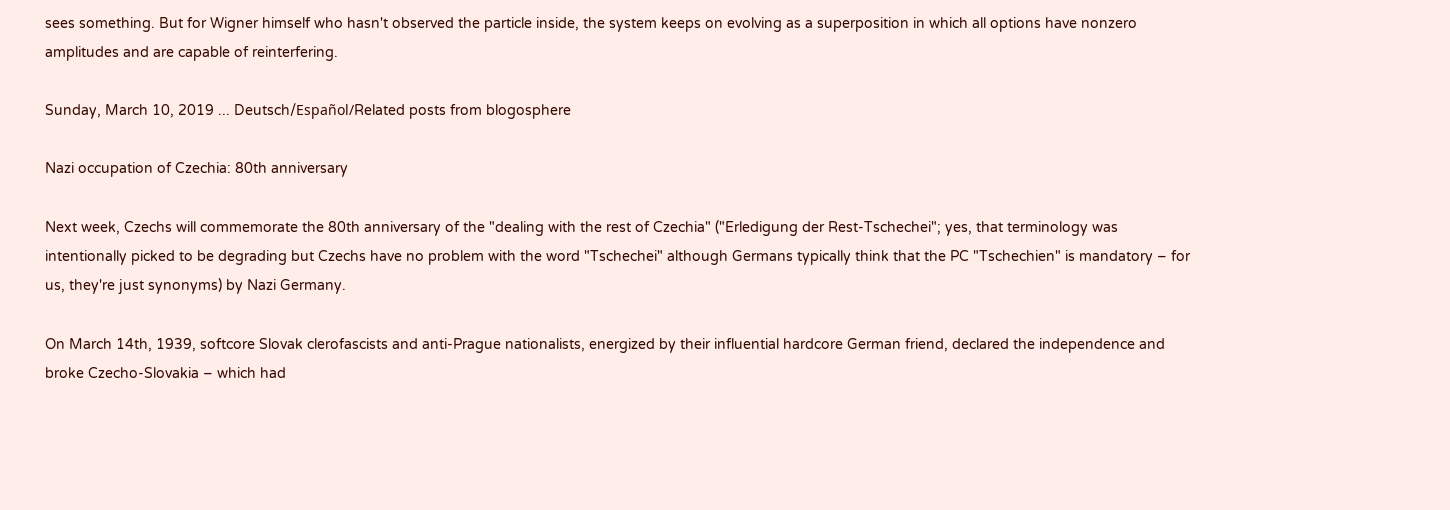sees something. But for Wigner himself who hasn't observed the particle inside, the system keeps on evolving as a superposition in which all options have nonzero amplitudes and are capable of reinterfering.

Sunday, March 10, 2019 ... Deutsch/Español/Related posts from blogosphere

Nazi occupation of Czechia: 80th anniversary

Next week, Czechs will commemorate the 80th anniversary of the "dealing with the rest of Czechia" ("Erledigung der Rest-Tschechei"; yes, that terminology was intentionally picked to be degrading but Czechs have no problem with the word "Tschechei" although Germans typically think that the PC "Tschechien" is mandatory – for us, they're just synonyms) by Nazi Germany.

On March 14th, 1939, softcore Slovak clerofascists and anti-Prague nationalists, energized by their influential hardcore German friend, declared the independence and broke Czecho-Slovakia – which had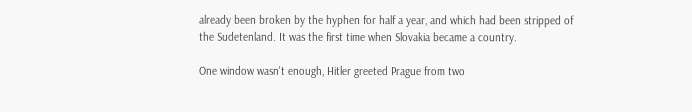already been broken by the hyphen for half a year, and which had been stripped of the Sudetenland. It was the first time when Slovakia became a country.

One window wasn't enough, Hitler greeted Prague from two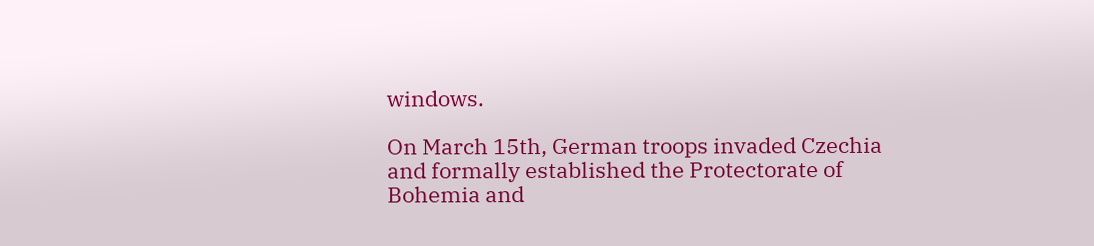windows.

On March 15th, German troops invaded Czechia and formally established the Protectorate of Bohemia and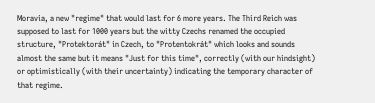Moravia, a new "regime" that would last for 6 more years. The Third Reich was supposed to last for 1000 years but the witty Czechs renamed the occupied structure, "Protektorát" in Czech, to "Protentokrát" which looks and sounds almost the same but it means "Just for this time", correctly (with our hindsight) or optimistically (with their uncertainty) indicating the temporary character of that regime.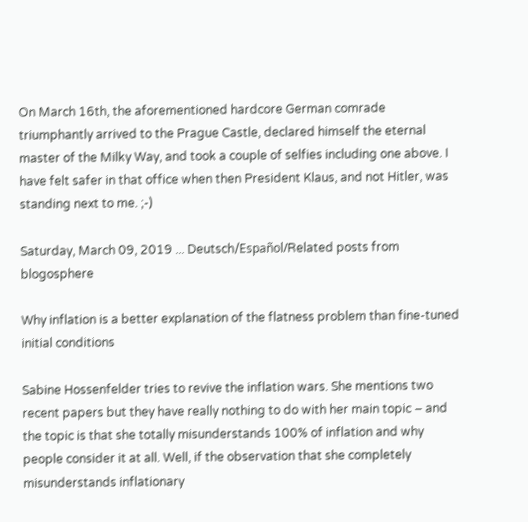On March 16th, the aforementioned hardcore German comrade triumphantly arrived to the Prague Castle, declared himself the eternal master of the Milky Way, and took a couple of selfies including one above. I have felt safer in that office when then President Klaus, and not Hitler, was standing next to me. ;-)

Saturday, March 09, 2019 ... Deutsch/Español/Related posts from blogosphere

Why inflation is a better explanation of the flatness problem than fine-tuned initial conditions

Sabine Hossenfelder tries to revive the inflation wars. She mentions two recent papers but they have really nothing to do with her main topic – and the topic is that she totally misunderstands 100% of inflation and why people consider it at all. Well, if the observation that she completely misunderstands inflationary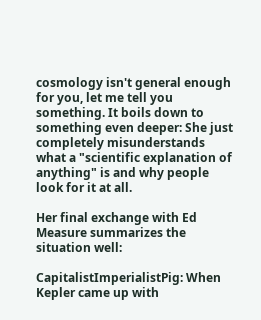cosmology isn't general enough for you, let me tell you something. It boils down to something even deeper: She just completely misunderstands what a "scientific explanation of anything" is and why people look for it at all.

Her final exchange with Ed Measure summarizes the situation well:

CapitalistImperialistPig: When Kepler came up with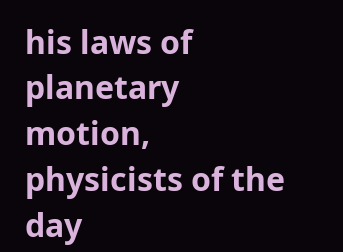his laws of planetary motion, physicists of the day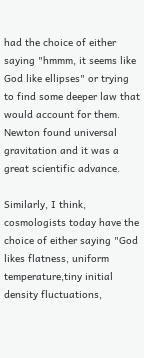had the choice of either saying "hmmm, it seems like God like ellipses" or trying to find some deeper law that would account for them. Newton found universal gravitation and it was a great scientific advance.

Similarly, I think, cosmologists today have the choice of either saying "God likes flatness, uniform temperature,tiny initial density fluctuations,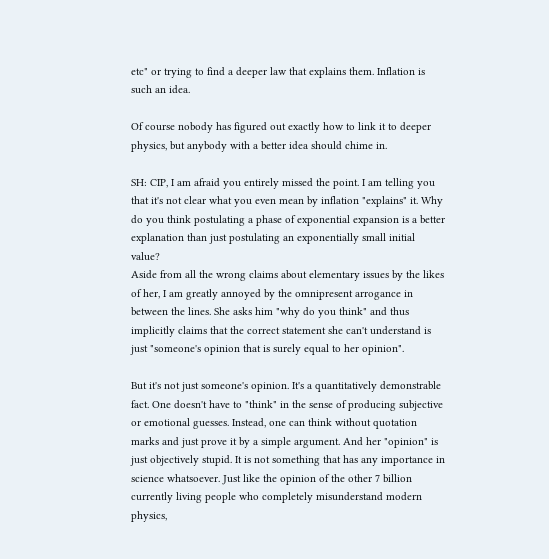etc" or trying to find a deeper law that explains them. Inflation is such an idea.

Of course nobody has figured out exactly how to link it to deeper physics, but anybody with a better idea should chime in.

SH: CIP, I am afraid you entirely missed the point. I am telling you that it's not clear what you even mean by inflation "explains" it. Why do you think postulating a phase of exponential expansion is a better explanation than just postulating an exponentially small initial value?
Aside from all the wrong claims about elementary issues by the likes of her, I am greatly annoyed by the omnipresent arrogance in between the lines. She asks him "why do you think" and thus implicitly claims that the correct statement she can't understand is just "someone's opinion that is surely equal to her opinion".

But it's not just someone's opinion. It's a quantitatively demonstrable fact. One doesn't have to "think" in the sense of producing subjective or emotional guesses. Instead, one can think without quotation marks and just prove it by a simple argument. And her "opinion" is just objectively stupid. It is not something that has any importance in science whatsoever. Just like the opinion of the other 7 billion currently living people who completely misunderstand modern physics,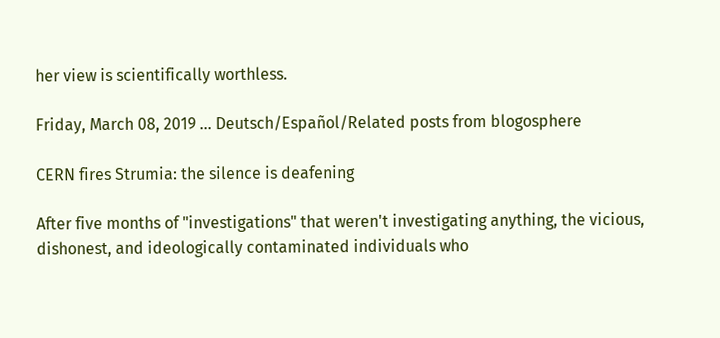her view is scientifically worthless.

Friday, March 08, 2019 ... Deutsch/Español/Related posts from blogosphere

CERN fires Strumia: the silence is deafening

After five months of "investigations" that weren't investigating anything, the vicious, dishonest, and ideologically contaminated individuals who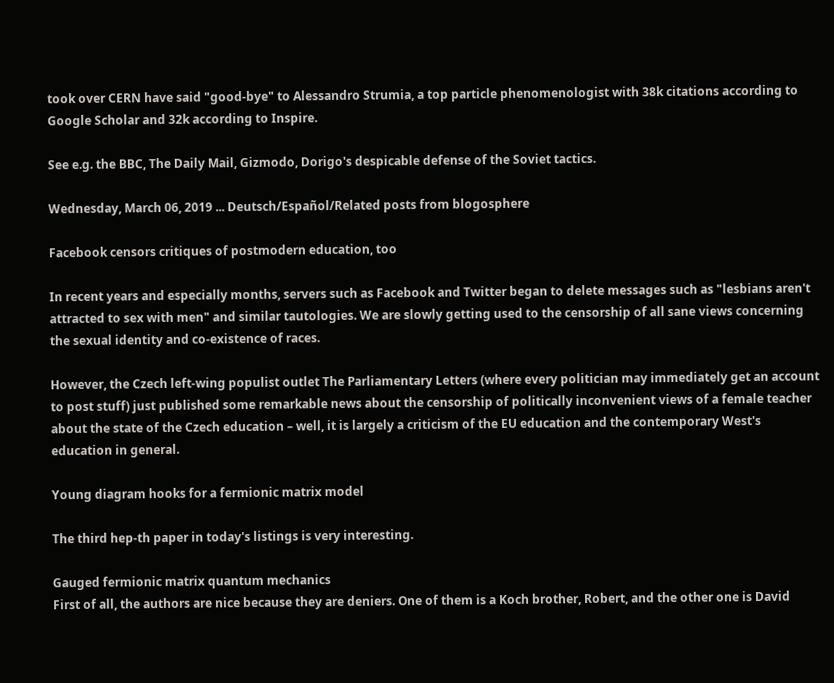took over CERN have said "good-bye" to Alessandro Strumia, a top particle phenomenologist with 38k citations according to Google Scholar and 32k according to Inspire.

See e.g. the BBC, The Daily Mail, Gizmodo, Dorigo's despicable defense of the Soviet tactics.

Wednesday, March 06, 2019 ... Deutsch/Español/Related posts from blogosphere

Facebook censors critiques of postmodern education, too

In recent years and especially months, servers such as Facebook and Twitter began to delete messages such as "lesbians aren't attracted to sex with men" and similar tautologies. We are slowly getting used to the censorship of all sane views concerning the sexual identity and co-existence of races.

However, the Czech left-wing populist outlet The Parliamentary Letters (where every politician may immediately get an account to post stuff) just published some remarkable news about the censorship of politically inconvenient views of a female teacher about the state of the Czech education – well, it is largely a criticism of the EU education and the contemporary West's education in general.

Young diagram hooks for a fermionic matrix model

The third hep-th paper in today's listings is very interesting.

Gauged fermionic matrix quantum mechanics
First of all, the authors are nice because they are deniers. One of them is a Koch brother, Robert, and the other one is David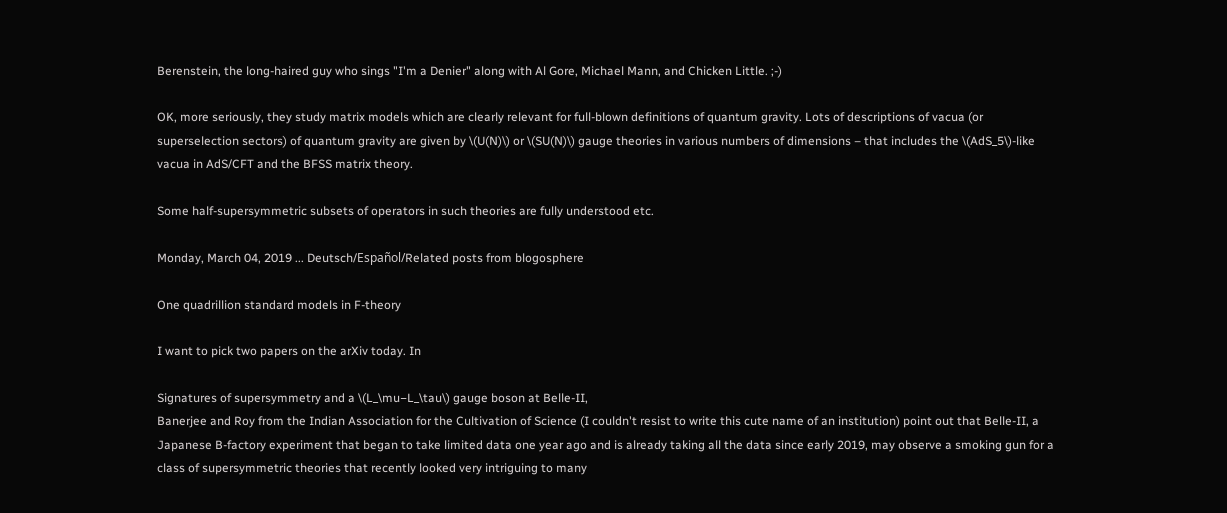Berenstein, the long-haired guy who sings "I'm a Denier" along with Al Gore, Michael Mann, and Chicken Little. ;-)

OK, more seriously, they study matrix models which are clearly relevant for full-blown definitions of quantum gravity. Lots of descriptions of vacua (or superselection sectors) of quantum gravity are given by \(U(N)\) or \(SU(N)\) gauge theories in various numbers of dimensions – that includes the \(AdS_5\)-like vacua in AdS/CFT and the BFSS matrix theory.

Some half-supersymmetric subsets of operators in such theories are fully understood etc.

Monday, March 04, 2019 ... Deutsch/Español/Related posts from blogosphere

One quadrillion standard models in F-theory

I want to pick two papers on the arXiv today. In

Signatures of supersymmetry and a \(L_\mu−L_\tau\) gauge boson at Belle-II,
Banerjee and Roy from the Indian Association for the Cultivation of Science (I couldn't resist to write this cute name of an institution) point out that Belle-II, a Japanese B-factory experiment that began to take limited data one year ago and is already taking all the data since early 2019, may observe a smoking gun for a class of supersymmetric theories that recently looked very intriguing to many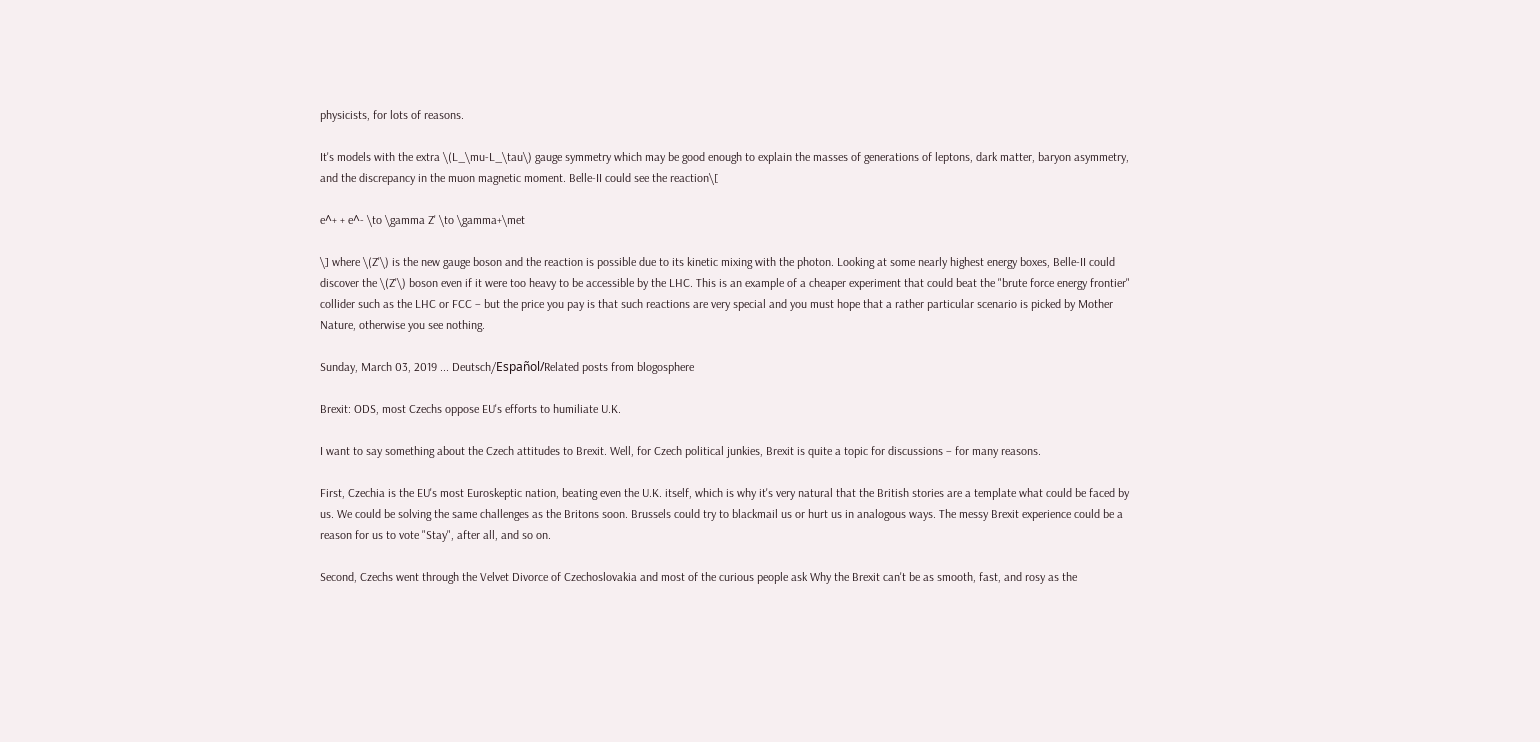physicists, for lots of reasons.

It's models with the extra \(L_\mu-L_\tau\) gauge symmetry which may be good enough to explain the masses of generations of leptons, dark matter, baryon asymmetry, and the discrepancy in the muon magnetic moment. Belle-II could see the reaction\[

e^+ + e^- \to \gamma Z' \to \gamma+\met

\] where \(Z'\) is the new gauge boson and the reaction is possible due to its kinetic mixing with the photon. Looking at some nearly highest energy boxes, Belle-II could discover the \(Z'\) boson even if it were too heavy to be accessible by the LHC. This is an example of a cheaper experiment that could beat the "brute force energy frontier" collider such as the LHC or FCC – but the price you pay is that such reactions are very special and you must hope that a rather particular scenario is picked by Mother Nature, otherwise you see nothing.

Sunday, March 03, 2019 ... Deutsch/Español/Related posts from blogosphere

Brexit: ODS, most Czechs oppose EU's efforts to humiliate U.K.

I want to say something about the Czech attitudes to Brexit. Well, for Czech political junkies, Brexit is quite a topic for discussions – for many reasons.

First, Czechia is the EU's most Euroskeptic nation, beating even the U.K. itself, which is why it's very natural that the British stories are a template what could be faced by us. We could be solving the same challenges as the Britons soon. Brussels could try to blackmail us or hurt us in analogous ways. The messy Brexit experience could be a reason for us to vote "Stay", after all, and so on.

Second, Czechs went through the Velvet Divorce of Czechoslovakia and most of the curious people ask Why the Brexit can't be as smooth, fast, and rosy as the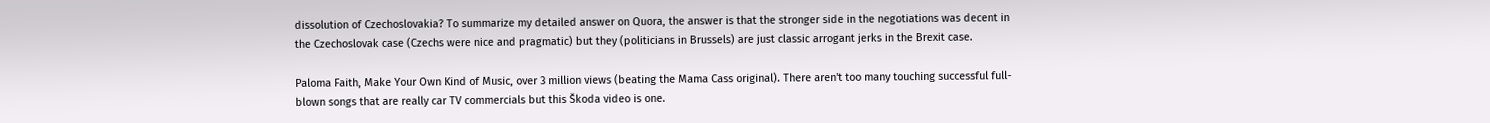dissolution of Czechoslovakia? To summarize my detailed answer on Quora, the answer is that the stronger side in the negotiations was decent in the Czechoslovak case (Czechs were nice and pragmatic) but they (politicians in Brussels) are just classic arrogant jerks in the Brexit case.

Paloma Faith, Make Your Own Kind of Music, over 3 million views (beating the Mama Cass original). There aren't too many touching successful full-blown songs that are really car TV commercials but this Škoda video is one.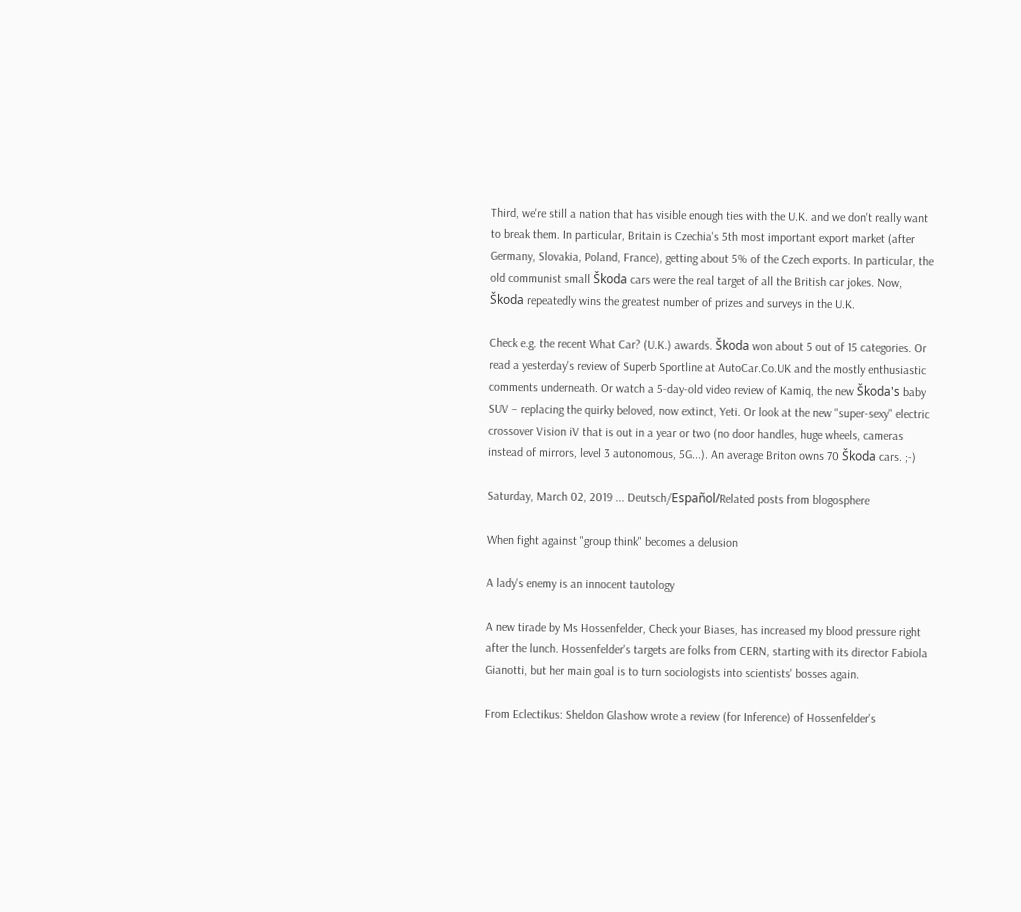Third, we're still a nation that has visible enough ties with the U.K. and we don't really want to break them. In particular, Britain is Czechia's 5th most important export market (after Germany, Slovakia, Poland, France), getting about 5% of the Czech exports. In particular, the old communist small Škoda cars were the real target of all the British car jokes. Now, Škoda repeatedly wins the greatest number of prizes and surveys in the U.K.

Check e.g. the recent What Car? (U.K.) awards. Škoda won about 5 out of 15 categories. Or read a yesterday's review of Superb Sportline at AutoCar.Co.UK and the mostly enthusiastic comments underneath. Or watch a 5-day-old video review of Kamiq, the new Škoda's baby SUV – replacing the quirky beloved, now extinct, Yeti. Or look at the new "super-sexy" electric crossover Vision iV that is out in a year or two (no door handles, huge wheels, cameras instead of mirrors, level 3 autonomous, 5G...). An average Briton owns 70 Škoda cars. ;-)

Saturday, March 02, 2019 ... Deutsch/Español/Related posts from blogosphere

When fight against "group think" becomes a delusion

A lady's enemy is an innocent tautology

A new tirade by Ms Hossenfelder, Check your Biases, has increased my blood pressure right after the lunch. Hossenfelder's targets are folks from CERN, starting with its director Fabiola Gianotti, but her main goal is to turn sociologists into scientists' bosses again.

From Eclectikus: Sheldon Glashow wrote a review (for Inference) of Hossenfelder's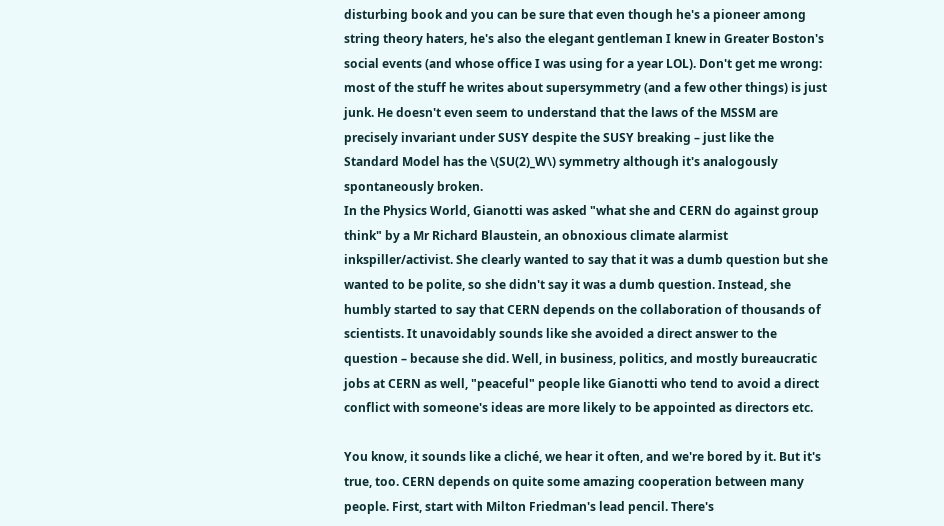disturbing book and you can be sure that even though he's a pioneer among string theory haters, he's also the elegant gentleman I knew in Greater Boston's social events (and whose office I was using for a year LOL). Don't get me wrong: most of the stuff he writes about supersymmetry (and a few other things) is just junk. He doesn't even seem to understand that the laws of the MSSM are precisely invariant under SUSY despite the SUSY breaking – just like the Standard Model has the \(SU(2)_W\) symmetry although it's analogously spontaneously broken.
In the Physics World, Gianotti was asked "what she and CERN do against group think" by a Mr Richard Blaustein, an obnoxious climate alarmist inkspiller/activist. She clearly wanted to say that it was a dumb question but she wanted to be polite, so she didn't say it was a dumb question. Instead, she humbly started to say that CERN depends on the collaboration of thousands of scientists. It unavoidably sounds like she avoided a direct answer to the question – because she did. Well, in business, politics, and mostly bureaucratic jobs at CERN as well, "peaceful" people like Gianotti who tend to avoid a direct conflict with someone's ideas are more likely to be appointed as directors etc.

You know, it sounds like a cliché, we hear it often, and we're bored by it. But it's true, too. CERN depends on quite some amazing cooperation between many people. First, start with Milton Friedman's lead pencil. There's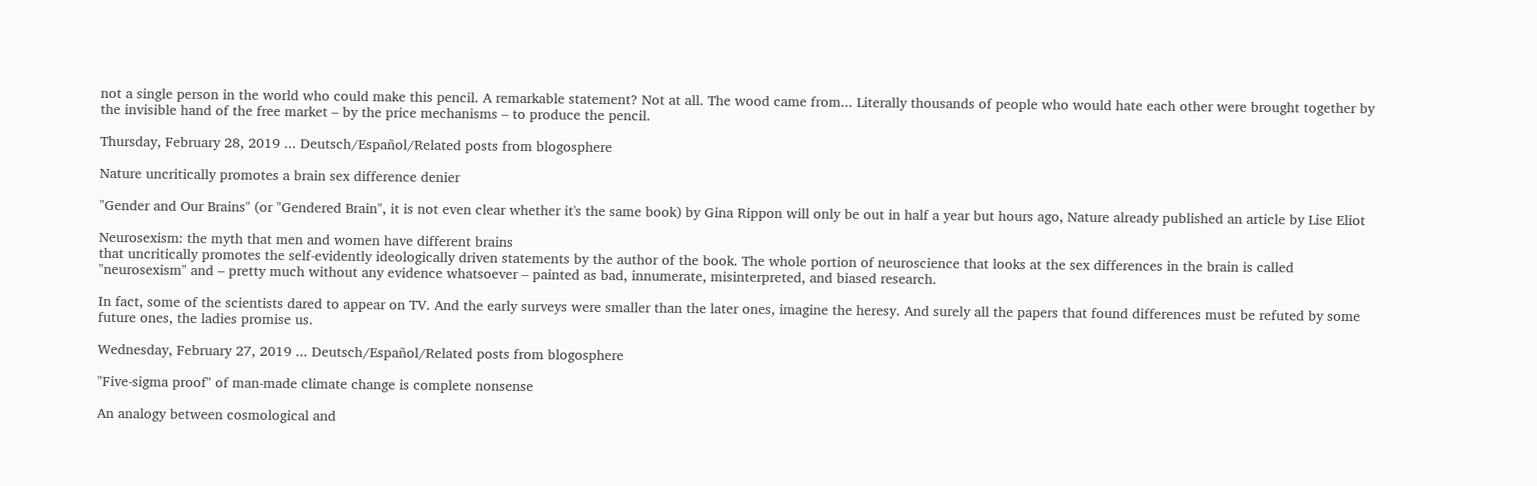not a single person in the world who could make this pencil. A remarkable statement? Not at all. The wood came from... Literally thousands of people who would hate each other were brought together by the invisible hand of the free market – by the price mechanisms – to produce the pencil.

Thursday, February 28, 2019 ... Deutsch/Español/Related posts from blogosphere

Nature uncritically promotes a brain sex difference denier

"Gender and Our Brains" (or "Gendered Brain", it is not even clear whether it's the same book) by Gina Rippon will only be out in half a year but hours ago, Nature already published an article by Lise Eliot

Neurosexism: the myth that men and women have different brains
that uncritically promotes the self-evidently ideologically driven statements by the author of the book. The whole portion of neuroscience that looks at the sex differences in the brain is called "neurosexism" and – pretty much without any evidence whatsoever – painted as bad, innumerate, misinterpreted, and biased research.

In fact, some of the scientists dared to appear on TV. And the early surveys were smaller than the later ones, imagine the heresy. And surely all the papers that found differences must be refuted by some future ones, the ladies promise us.

Wednesday, February 27, 2019 ... Deutsch/Español/Related posts from blogosphere

"Five-sigma proof" of man-made climate change is complete nonsense

An analogy between cosmological and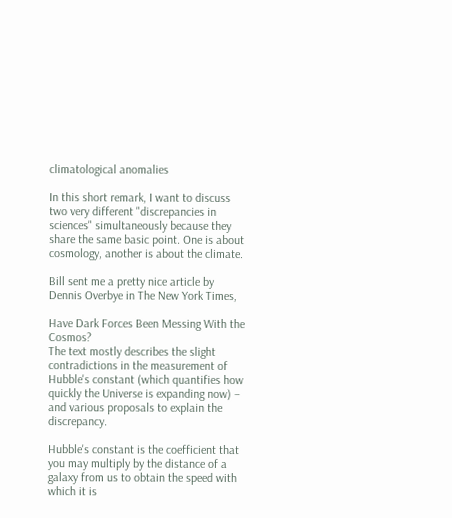climatological anomalies

In this short remark, I want to discuss two very different "discrepancies in sciences" simultaneously because they share the same basic point. One is about cosmology, another is about the climate.

Bill sent me a pretty nice article by Dennis Overbye in The New York Times,

Have Dark Forces Been Messing With the Cosmos?
The text mostly describes the slight contradictions in the measurement of Hubble's constant (which quantifies how quickly the Universe is expanding now) – and various proposals to explain the discrepancy.

Hubble's constant is the coefficient that you may multiply by the distance of a galaxy from us to obtain the speed with which it is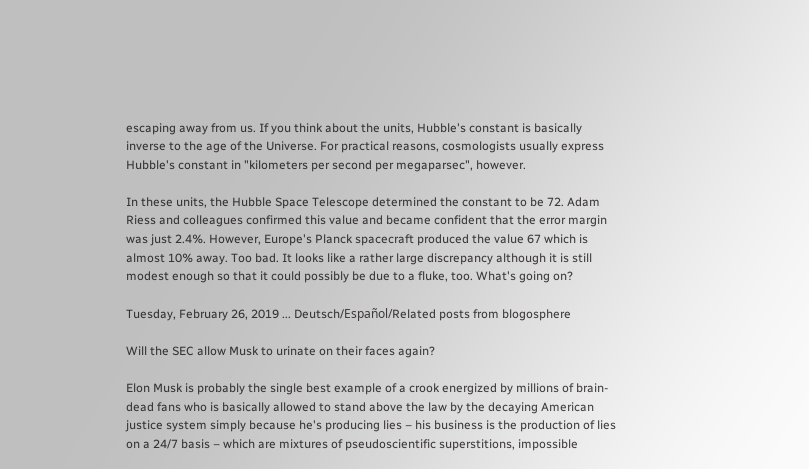escaping away from us. If you think about the units, Hubble's constant is basically inverse to the age of the Universe. For practical reasons, cosmologists usually express Hubble's constant in "kilometers per second per megaparsec", however.

In these units, the Hubble Space Telescope determined the constant to be 72. Adam Riess and colleagues confirmed this value and became confident that the error margin was just 2.4%. However, Europe's Planck spacecraft produced the value 67 which is almost 10% away. Too bad. It looks like a rather large discrepancy although it is still modest enough so that it could possibly be due to a fluke, too. What's going on?

Tuesday, February 26, 2019 ... Deutsch/Español/Related posts from blogosphere

Will the SEC allow Musk to urinate on their faces again?

Elon Musk is probably the single best example of a crook energized by millions of brain-dead fans who is basically allowed to stand above the law by the decaying American justice system simply because he's producing lies – his business is the production of lies on a 24/7 basis – which are mixtures of pseudoscientific superstitions, impossible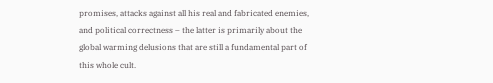promises, attacks against all his real and fabricated enemies, and political correctness – the latter is primarily about the global warming delusions that are still a fundamental part of this whole cult.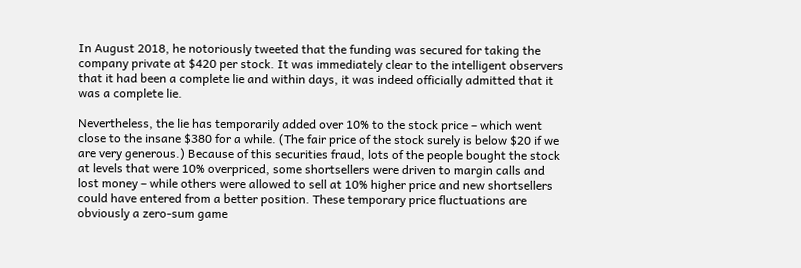In August 2018, he notoriously tweeted that the funding was secured for taking the company private at $420 per stock. It was immediately clear to the intelligent observers that it had been a complete lie and within days, it was indeed officially admitted that it was a complete lie.

Nevertheless, the lie has temporarily added over 10% to the stock price – which went close to the insane $380 for a while. (The fair price of the stock surely is below $20 if we are very generous.) Because of this securities fraud, lots of the people bought the stock at levels that were 10% overpriced, some shortsellers were driven to margin calls and lost money – while others were allowed to sell at 10% higher price and new shortsellers could have entered from a better position. These temporary price fluctuations are obviously a zero-sum game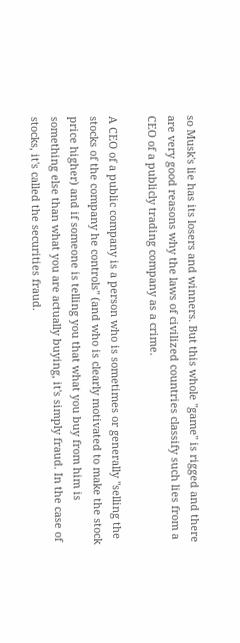so Musk's lie has its losers and winners. But this whole "game" is rigged and there are very good reasons why the laws of civilized countries classify such lies from a CEO of a publicly trading company as a crime.

A CEO of a public company is a person who is sometimes or generally "selling the stocks of the company he controls" (and who is clearly motivated to make the stock price higher) and if someone is telling you that what you buy from him is something else than what you are actually buying, it's simply fraud. In the case of stocks, it's called the securities fraud.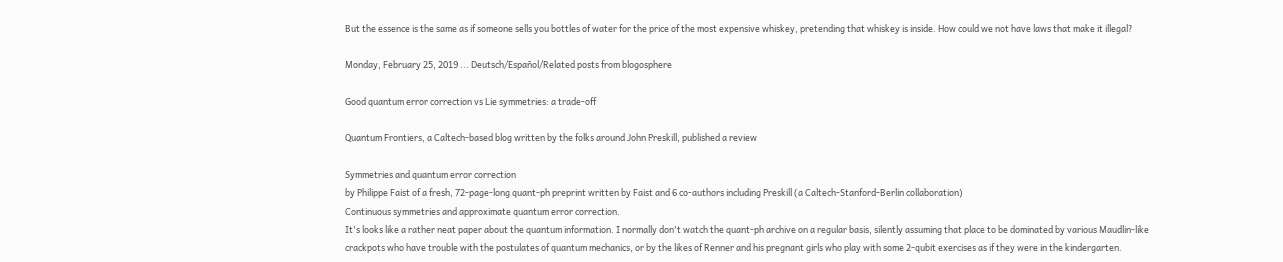But the essence is the same as if someone sells you bottles of water for the price of the most expensive whiskey, pretending that whiskey is inside. How could we not have laws that make it illegal?

Monday, February 25, 2019 ... Deutsch/Español/Related posts from blogosphere

Good quantum error correction vs Lie symmetries: a trade-off

Quantum Frontiers, a Caltech-based blog written by the folks around John Preskill, published a review

Symmetries and quantum error correction
by Philippe Faist of a fresh, 72-page-long quant-ph preprint written by Faist and 6 co-authors including Preskill (a Caltech-Stanford-Berlin collaboration)
Continuous symmetries and approximate quantum error correction.
It's looks like a rather neat paper about the quantum information. I normally don't watch the quant-ph archive on a regular basis, silently assuming that place to be dominated by various Maudlin-like crackpots who have trouble with the postulates of quantum mechanics, or by the likes of Renner and his pregnant girls who play with some 2-qubit exercises as if they were in the kindergarten.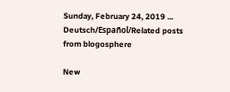Sunday, February 24, 2019 ... Deutsch/Español/Related posts from blogosphere

New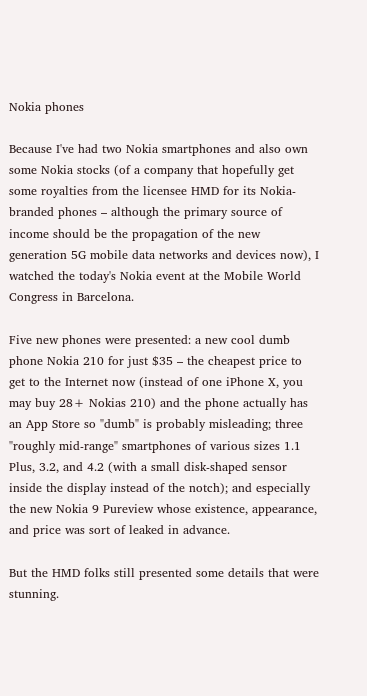Nokia phones

Because I've had two Nokia smartphones and also own some Nokia stocks (of a company that hopefully get some royalties from the licensee HMD for its Nokia-branded phones – although the primary source of income should be the propagation of the new generation 5G mobile data networks and devices now), I watched the today's Nokia event at the Mobile World Congress in Barcelona.

Five new phones were presented: a new cool dumb phone Nokia 210 for just $35 – the cheapest price to get to the Internet now (instead of one iPhone X, you may buy 28+ Nokias 210) and the phone actually has an App Store so "dumb" is probably misleading; three "roughly mid-range" smartphones of various sizes 1.1 Plus, 3.2, and 4.2 (with a small disk-shaped sensor inside the display instead of the notch); and especially the new Nokia 9 Pureview whose existence, appearance, and price was sort of leaked in advance.

But the HMD folks still presented some details that were stunning.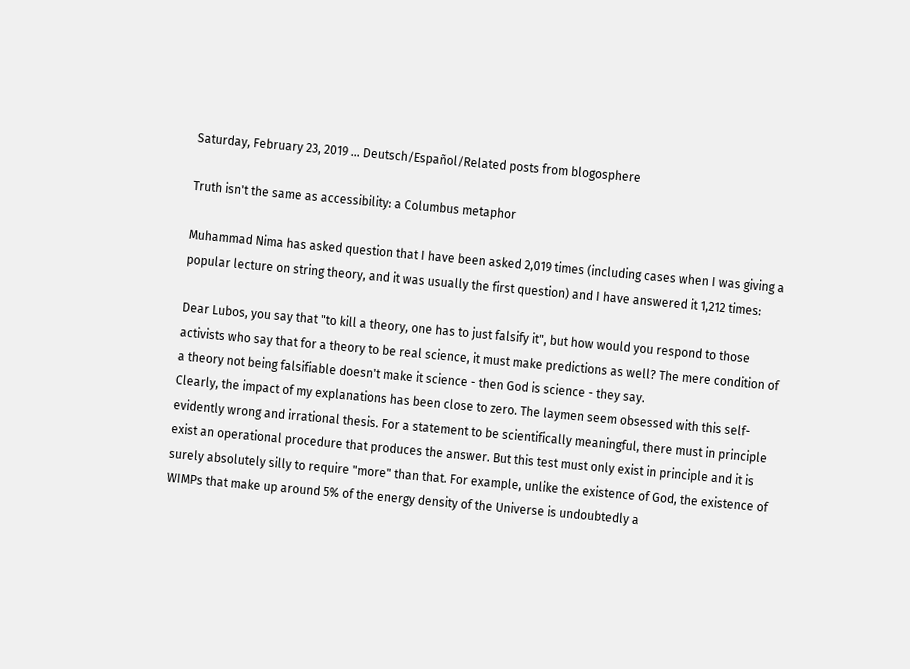Saturday, February 23, 2019 ... Deutsch/Español/Related posts from blogosphere

Truth isn't the same as accessibility: a Columbus metaphor

Muhammad Nima has asked question that I have been asked 2,019 times (including cases when I was giving a popular lecture on string theory, and it was usually the first question) and I have answered it 1,212 times:

Dear Lubos, you say that "to kill a theory, one has to just falsify it", but how would you respond to those activists who say that for a theory to be real science, it must make predictions as well? The mere condition of a theory not being falsifiable doesn't make it science - then God is science - they say.
Clearly, the impact of my explanations has been close to zero. The laymen seem obsessed with this self-evidently wrong and irrational thesis. For a statement to be scientifically meaningful, there must in principle exist an operational procedure that produces the answer. But this test must only exist in principle and it is surely absolutely silly to require "more" than that. For example, unlike the existence of God, the existence of WIMPs that make up around 5% of the energy density of the Universe is undoubtedly a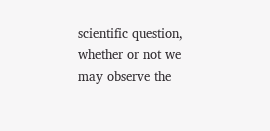scientific question, whether or not we may observe the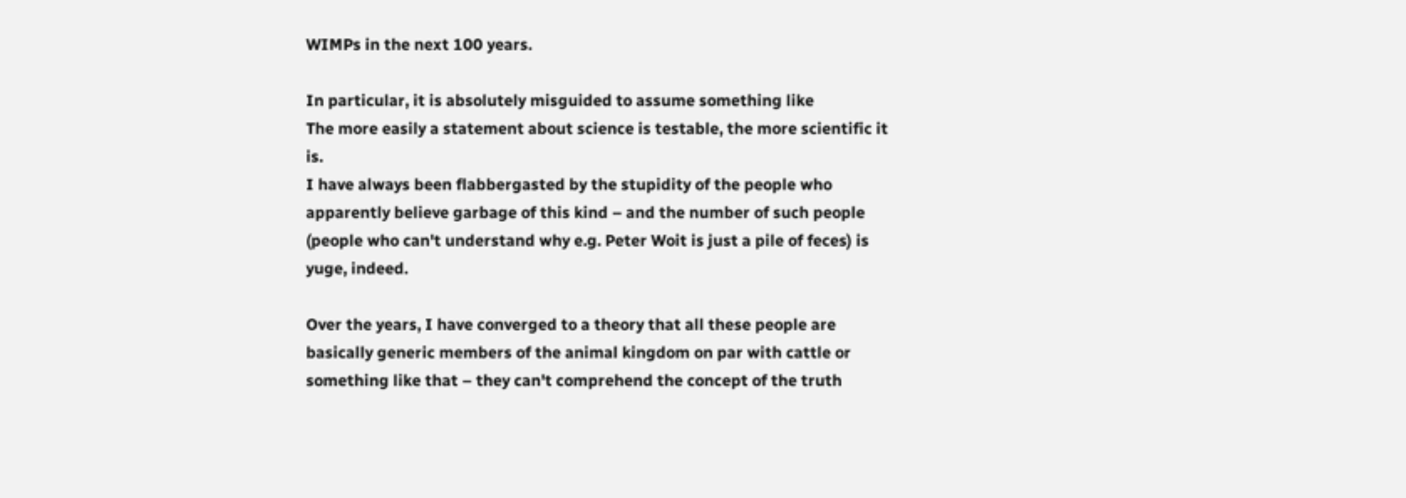WIMPs in the next 100 years.

In particular, it is absolutely misguided to assume something like
The more easily a statement about science is testable, the more scientific it is.
I have always been flabbergasted by the stupidity of the people who apparently believe garbage of this kind – and the number of such people (people who can't understand why e.g. Peter Woit is just a pile of feces) is yuge, indeed.

Over the years, I have converged to a theory that all these people are basically generic members of the animal kingdom on par with cattle or something like that – they can't comprehend the concept of the truth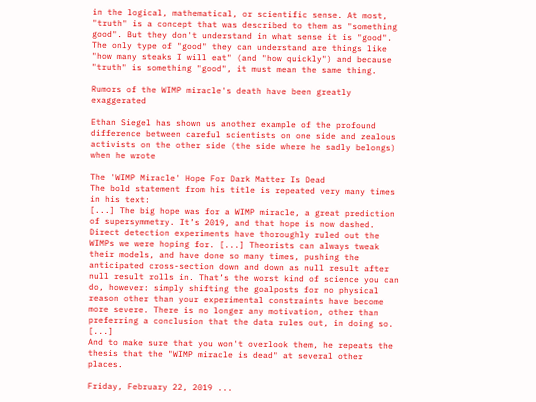in the logical, mathematical, or scientific sense. At most, "truth" is a concept that was described to them as "something good". But they don't understand in what sense it is "good". The only type of "good" they can understand are things like "how many steaks I will eat" (and "how quickly") and because "truth" is something "good", it must mean the same thing.

Rumors of the WIMP miracle's death have been greatly exaggerated

Ethan Siegel has shown us another example of the profound difference between careful scientists on one side and zealous activists on the other side (the side where he sadly belongs) when he wrote

The 'WIMP Miracle' Hope For Dark Matter Is Dead
The bold statement from his title is repeated very many times in his text:
[...] The big hope was for a WIMP miracle, a great prediction of supersymmetry. It’s 2019, and that hope is now dashed. Direct detection experiments have thoroughly ruled out the WIMPs we were hoping for. [...] Theorists can always tweak their models, and have done so many times, pushing the anticipated cross-section down and down as null result after null result rolls in. That’s the worst kind of science you can do, however: simply shifting the goalposts for no physical reason other than your experimental constraints have become more severe. There is no longer any motivation, other than preferring a conclusion that the data rules out, in doing so. [...]
And to make sure that you won't overlook them, he repeats the thesis that the "WIMP miracle is dead" at several other places.

Friday, February 22, 2019 ...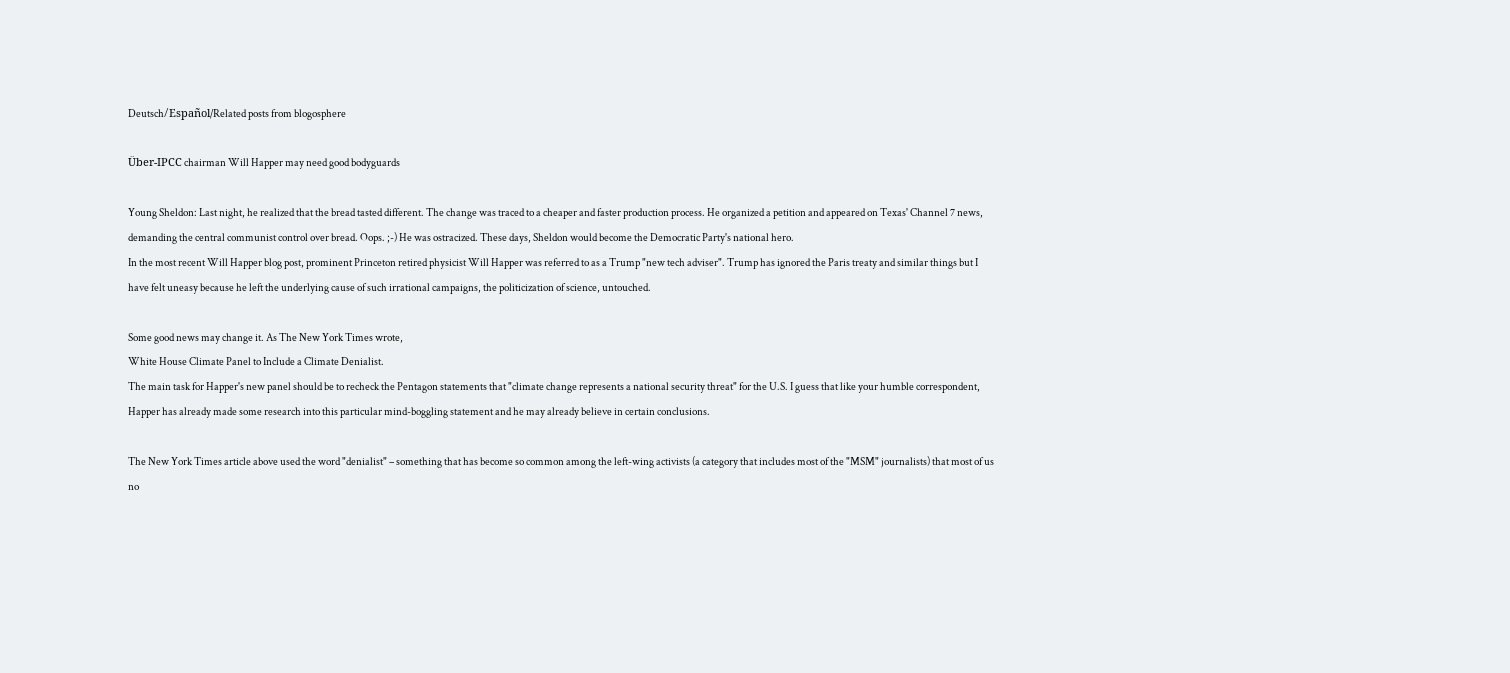Deutsch/Español/Related posts from blogosphere

Über-IPCC chairman Will Happer may need good bodyguards

Young Sheldon: Last night, he realized that the bread tasted different. The change was traced to a cheaper and faster production process. He organized a petition and appeared on Texas' Channel 7 news, demanding the central communist control over bread. Oops. ;-) He was ostracized. These days, Sheldon would become the Democratic Party's national hero.
In the most recent Will Happer blog post, prominent Princeton retired physicist Will Happer was referred to as a Trump "new tech adviser". Trump has ignored the Paris treaty and similar things but I have felt uneasy because he left the underlying cause of such irrational campaigns, the politicization of science, untouched.

Some good news may change it. As The New York Times wrote,
White House Climate Panel to Include a Climate Denialist.
The main task for Happer's new panel should be to recheck the Pentagon statements that "climate change represents a national security threat" for the U.S. I guess that like your humble correspondent, Happer has already made some research into this particular mind-boggling statement and he may already believe in certain conclusions.

The New York Times article above used the word "denialist" – something that has become so common among the left-wing activists (a category that includes most of the "MSM" journalists) that most of us no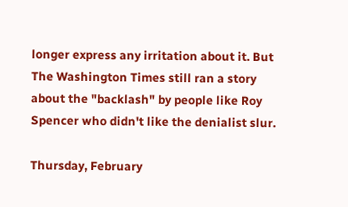longer express any irritation about it. But The Washington Times still ran a story about the "backlash" by people like Roy Spencer who didn't like the denialist slur.

Thursday, February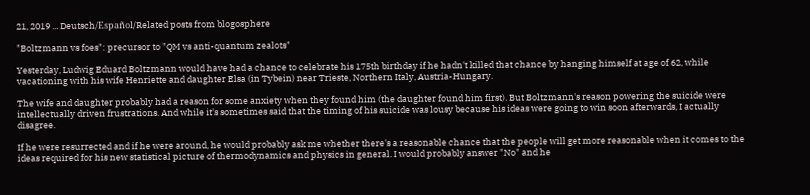21, 2019 ... Deutsch/Español/Related posts from blogosphere

"Boltzmann vs foes": precursor to "QM vs anti-quantum zealots"

Yesterday, Ludwig Eduard Boltzmann would have had a chance to celebrate his 175th birthday if he hadn't killed that chance by hanging himself at age of 62, while vacationing with his wife Henriette and daughter Elsa (in Tybein) near Trieste, Northern Italy, Austria-Hungary.

The wife and daughter probably had a reason for some anxiety when they found him (the daughter found him first). But Boltzmann's reason powering the suicide were intellectually driven frustrations. And while it's sometimes said that the timing of his suicide was lousy because his ideas were going to win soon afterwards, I actually disagree.

If he were resurrected and if he were around, he would probably ask me whether there's a reasonable chance that the people will get more reasonable when it comes to the ideas required for his new statistical picture of thermodynamics and physics in general. I would probably answer "No" and he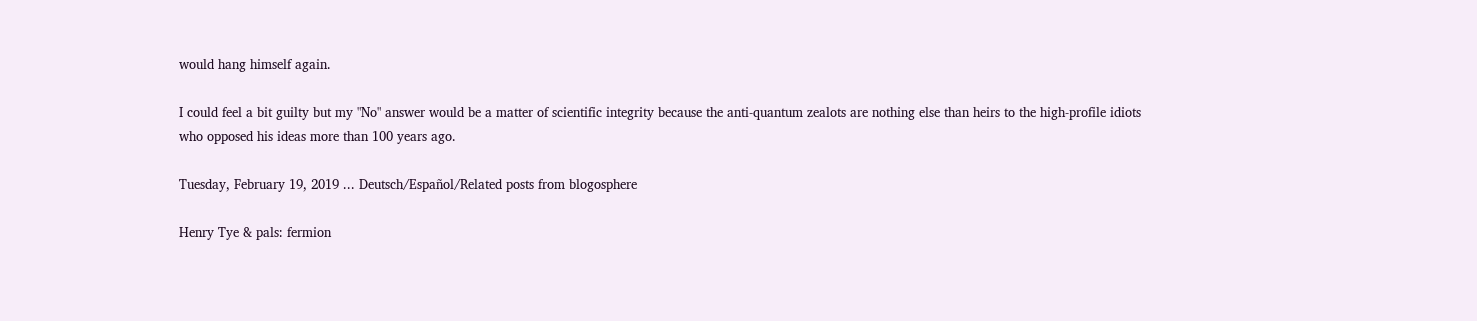would hang himself again.

I could feel a bit guilty but my "No" answer would be a matter of scientific integrity because the anti-quantum zealots are nothing else than heirs to the high-profile idiots who opposed his ideas more than 100 years ago.

Tuesday, February 19, 2019 ... Deutsch/Español/Related posts from blogosphere

Henry Tye & pals: fermion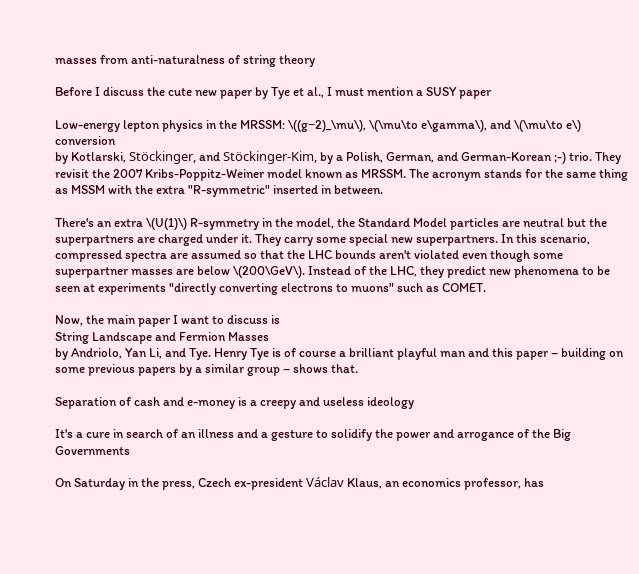masses from anti-naturalness of string theory

Before I discuss the cute new paper by Tye et al., I must mention a SUSY paper

Low-energy lepton physics in the MRSSM: \((g−2)_\mu\), \(\mu\to e\gamma\), and \(\mu\to e\) conversion
by Kotlarski, Stöckinger, and Stöckinger-Kim, by a Polish, German, and German-Korean ;-) trio. They revisit the 2007 Kribs-Poppitz-Weiner model known as MRSSM. The acronym stands for the same thing as MSSM with the extra "R-symmetric" inserted in between.

There's an extra \(U(1)\) R-symmetry in the model, the Standard Model particles are neutral but the superpartners are charged under it. They carry some special new superpartners. In this scenario, compressed spectra are assumed so that the LHC bounds aren't violated even though some superpartner masses are below \(200\GeV\). Instead of the LHC, they predict new phenomena to be seen at experiments "directly converting electrons to muons" such as COMET.

Now, the main paper I want to discuss is
String Landscape and Fermion Masses
by Andriolo, Yan Li, and Tye. Henry Tye is of course a brilliant playful man and this paper – building on some previous papers by a similar group – shows that.

Separation of cash and e-money is a creepy and useless ideology

It's a cure in search of an illness and a gesture to solidify the power and arrogance of the Big Governments

On Saturday in the press, Czech ex-president Václav Klaus, an economics professor, has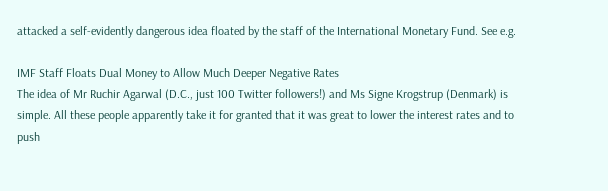attacked a self-evidently dangerous idea floated by the staff of the International Monetary Fund. See e.g.

IMF Staff Floats Dual Money to Allow Much Deeper Negative Rates
The idea of Mr Ruchir Agarwal (D.C., just 100 Twitter followers!) and Ms Signe Krogstrup (Denmark) is simple. All these people apparently take it for granted that it was great to lower the interest rates and to push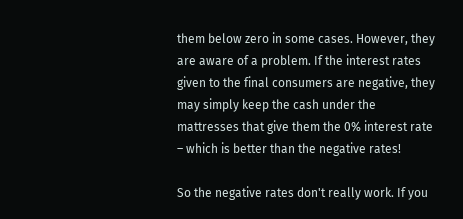them below zero in some cases. However, they are aware of a problem. If the interest rates given to the final consumers are negative, they may simply keep the cash under the mattresses that give them the 0% interest rate – which is better than the negative rates!

So the negative rates don't really work. If you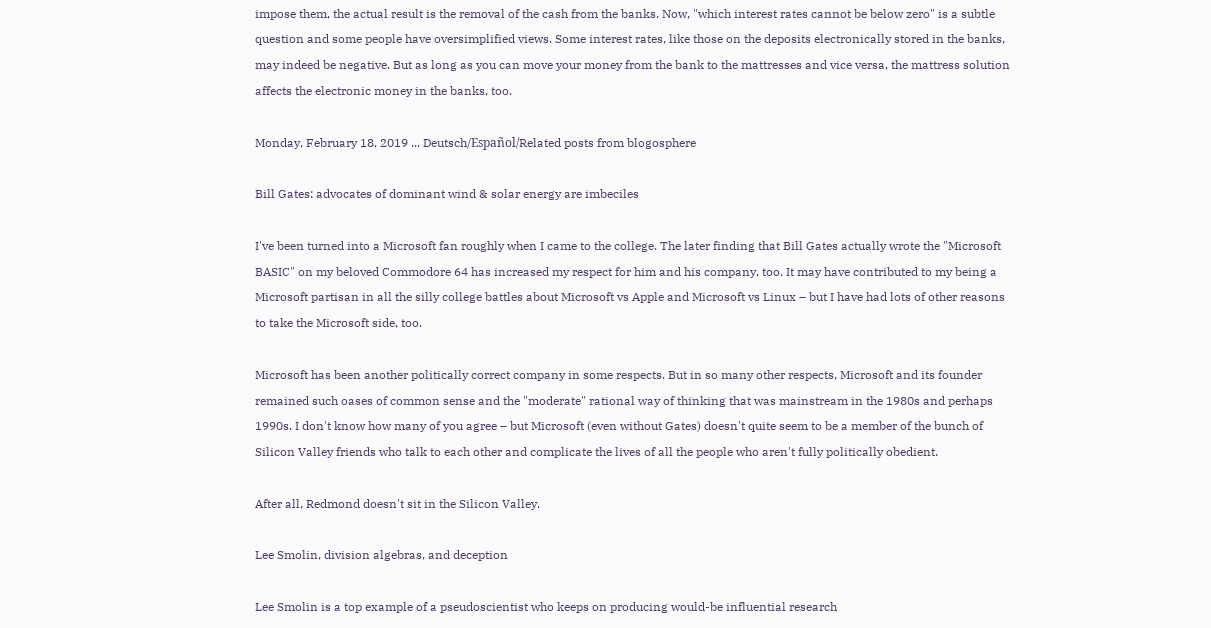impose them, the actual result is the removal of the cash from the banks. Now, "which interest rates cannot be below zero" is a subtle question and some people have oversimplified views. Some interest rates, like those on the deposits electronically stored in the banks, may indeed be negative. But as long as you can move your money from the bank to the mattresses and vice versa, the mattress solution affects the electronic money in the banks, too.

Monday, February 18, 2019 ... Deutsch/Español/Related posts from blogosphere

Bill Gates: advocates of dominant wind & solar energy are imbeciles

I've been turned into a Microsoft fan roughly when I came to the college. The later finding that Bill Gates actually wrote the "Microsoft BASIC" on my beloved Commodore 64 has increased my respect for him and his company, too. It may have contributed to my being a Microsoft partisan in all the silly college battles about Microsoft vs Apple and Microsoft vs Linux – but I have had lots of other reasons to take the Microsoft side, too.

Microsoft has been another politically correct company in some respects. But in so many other respects, Microsoft and its founder remained such oases of common sense and the "moderate" rational way of thinking that was mainstream in the 1980s and perhaps 1990s. I don't know how many of you agree – but Microsoft (even without Gates) doesn't quite seem to be a member of the bunch of Silicon Valley friends who talk to each other and complicate the lives of all the people who aren't fully politically obedient.

After all, Redmond doesn't sit in the Silicon Valley.

Lee Smolin, division algebras, and deception

Lee Smolin is a top example of a pseudoscientist who keeps on producing would-be influential research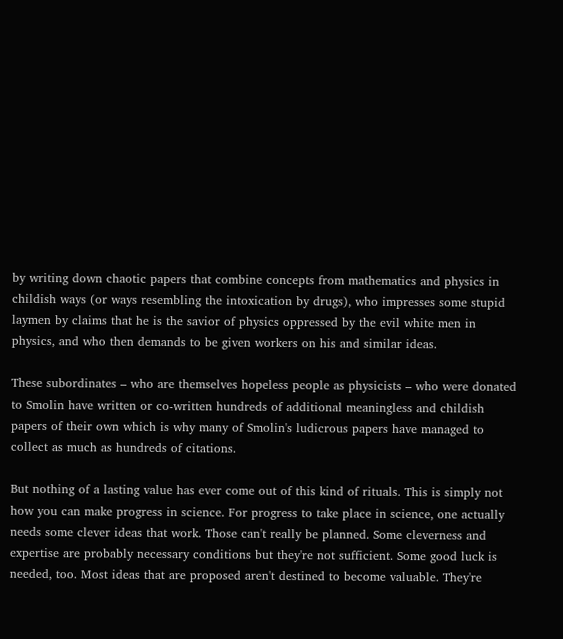by writing down chaotic papers that combine concepts from mathematics and physics in childish ways (or ways resembling the intoxication by drugs), who impresses some stupid laymen by claims that he is the savior of physics oppressed by the evil white men in physics, and who then demands to be given workers on his and similar ideas.

These subordinates – who are themselves hopeless people as physicists – who were donated to Smolin have written or co-written hundreds of additional meaningless and childish papers of their own which is why many of Smolin's ludicrous papers have managed to collect as much as hundreds of citations.

But nothing of a lasting value has ever come out of this kind of rituals. This is simply not how you can make progress in science. For progress to take place in science, one actually needs some clever ideas that work. Those can't really be planned. Some cleverness and expertise are probably necessary conditions but they're not sufficient. Some good luck is needed, too. Most ideas that are proposed aren't destined to become valuable. They're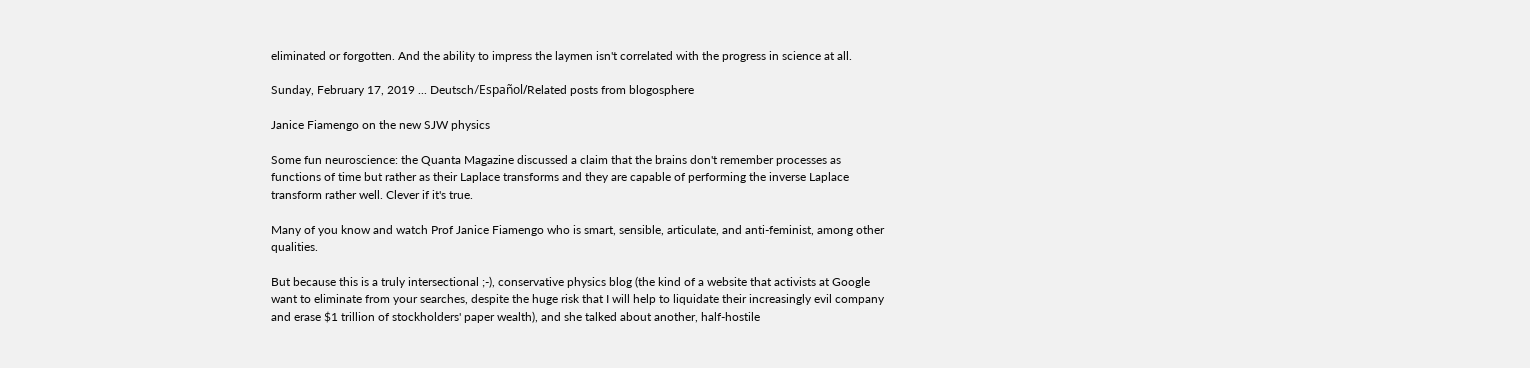eliminated or forgotten. And the ability to impress the laymen isn't correlated with the progress in science at all.

Sunday, February 17, 2019 ... Deutsch/Español/Related posts from blogosphere

Janice Fiamengo on the new SJW physics

Some fun neuroscience: the Quanta Magazine discussed a claim that the brains don't remember processes as functions of time but rather as their Laplace transforms and they are capable of performing the inverse Laplace transform rather well. Clever if it's true.

Many of you know and watch Prof Janice Fiamengo who is smart, sensible, articulate, and anti-feminist, among other qualities.

But because this is a truly intersectional ;-), conservative physics blog (the kind of a website that activists at Google want to eliminate from your searches, despite the huge risk that I will help to liquidate their increasingly evil company and erase $1 trillion of stockholders' paper wealth), and she talked about another, half-hostile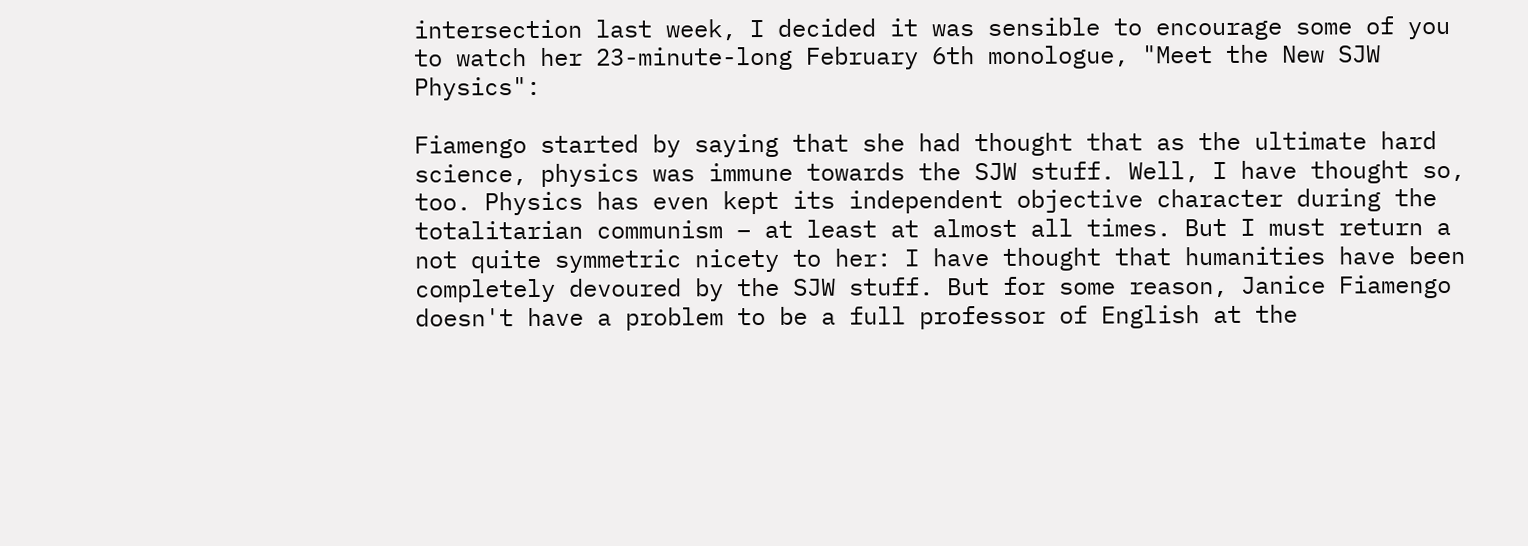intersection last week, I decided it was sensible to encourage some of you to watch her 23-minute-long February 6th monologue, "Meet the New SJW Physics":

Fiamengo started by saying that she had thought that as the ultimate hard science, physics was immune towards the SJW stuff. Well, I have thought so, too. Physics has even kept its independent objective character during the totalitarian communism – at least at almost all times. But I must return a not quite symmetric nicety to her: I have thought that humanities have been completely devoured by the SJW stuff. But for some reason, Janice Fiamengo doesn't have a problem to be a full professor of English at the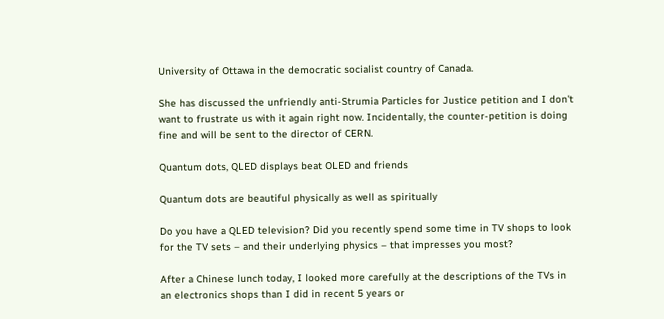University of Ottawa in the democratic socialist country of Canada.

She has discussed the unfriendly anti-Strumia Particles for Justice petition and I don't want to frustrate us with it again right now. Incidentally, the counter-petition is doing fine and will be sent to the director of CERN.

Quantum dots, QLED displays beat OLED and friends

Quantum dots are beautiful physically as well as spiritually

Do you have a QLED television? Did you recently spend some time in TV shops to look for the TV sets – and their underlying physics – that impresses you most?

After a Chinese lunch today, I looked more carefully at the descriptions of the TVs in an electronics shops than I did in recent 5 years or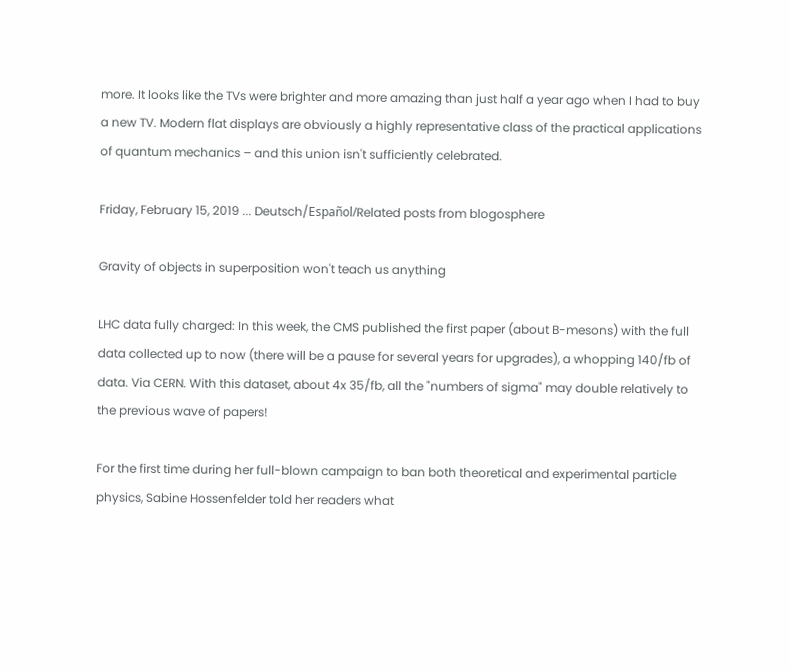more. It looks like the TVs were brighter and more amazing than just half a year ago when I had to buy a new TV. Modern flat displays are obviously a highly representative class of the practical applications of quantum mechanics – and this union isn't sufficiently celebrated.

Friday, February 15, 2019 ... Deutsch/Español/Related posts from blogosphere

Gravity of objects in superposition won't teach us anything

LHC data fully charged: In this week, the CMS published the first paper (about B-mesons) with the full data collected up to now (there will be a pause for several years for upgrades), a whopping 140/fb of data. Via CERN. With this dataset, about 4x 35/fb, all the "numbers of sigma" may double relatively to the previous wave of papers!

For the first time during her full-blown campaign to ban both theoretical and experimental particle physics, Sabine Hossenfelder told her readers what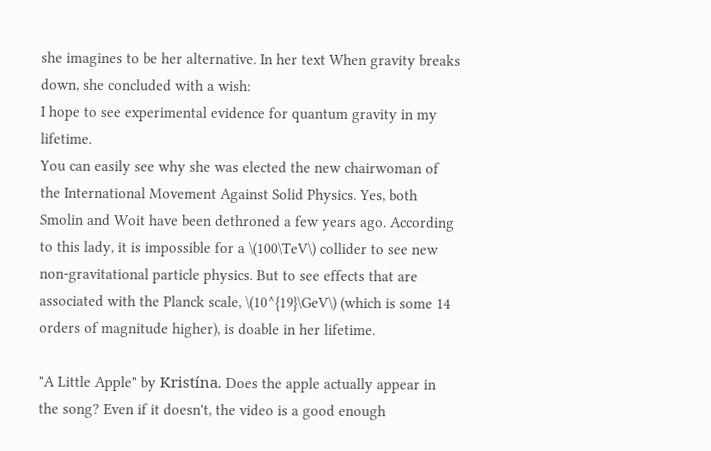she imagines to be her alternative. In her text When gravity breaks down, she concluded with a wish:
I hope to see experimental evidence for quantum gravity in my lifetime.
You can easily see why she was elected the new chairwoman of the International Movement Against Solid Physics. Yes, both Smolin and Woit have been dethroned a few years ago. According to this lady, it is impossible for a \(100\TeV\) collider to see new non-gravitational particle physics. But to see effects that are associated with the Planck scale, \(10^{19}\GeV\) (which is some 14 orders of magnitude higher), is doable in her lifetime.

"A Little Apple" by Kristína. Does the apple actually appear in the song? Even if it doesn't, the video is a good enough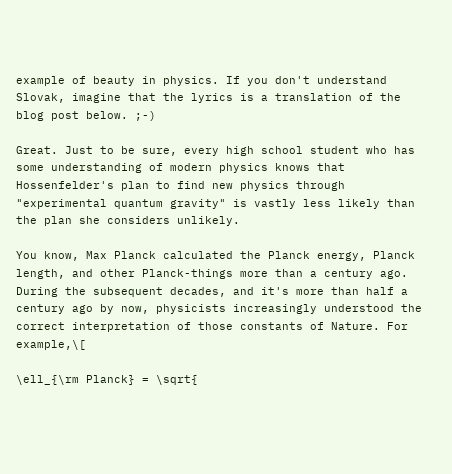example of beauty in physics. If you don't understand Slovak, imagine that the lyrics is a translation of the blog post below. ;-)

Great. Just to be sure, every high school student who has some understanding of modern physics knows that Hossenfelder's plan to find new physics through "experimental quantum gravity" is vastly less likely than the plan she considers unlikely.

You know, Max Planck calculated the Planck energy, Planck length, and other Planck-things more than a century ago. During the subsequent decades, and it's more than half a century ago by now, physicists increasingly understood the correct interpretation of those constants of Nature. For example,\[

\ell_{\rm Planck} = \sqrt{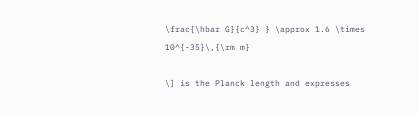\frac{\hbar G}{c^3} } \approx 1.6 \times 10^{-35}\,{\rm m}

\] is the Planck length and expresses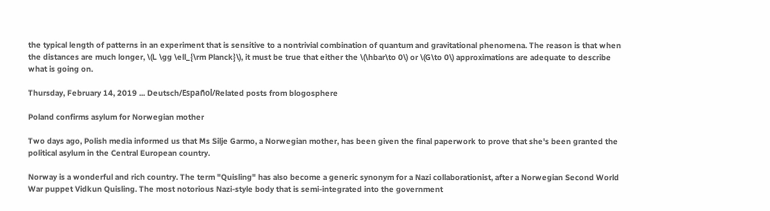the typical length of patterns in an experiment that is sensitive to a nontrivial combination of quantum and gravitational phenomena. The reason is that when the distances are much longer, \(L \gg \ell_{\rm Planck}\), it must be true that either the \(\hbar\to 0\) or \(G\to 0\) approximations are adequate to describe what is going on.

Thursday, February 14, 2019 ... Deutsch/Español/Related posts from blogosphere

Poland confirms asylum for Norwegian mother

Two days ago, Polish media informed us that Ms Silje Garmo, a Norwegian mother, has been given the final paperwork to prove that she's been granted the political asylum in the Central European country.

Norway is a wonderful and rich country. The term "Quisling" has also become a generic synonym for a Nazi collaborationist, after a Norwegian Second World War puppet Vidkun Quisling. The most notorious Nazi-style body that is semi-integrated into the government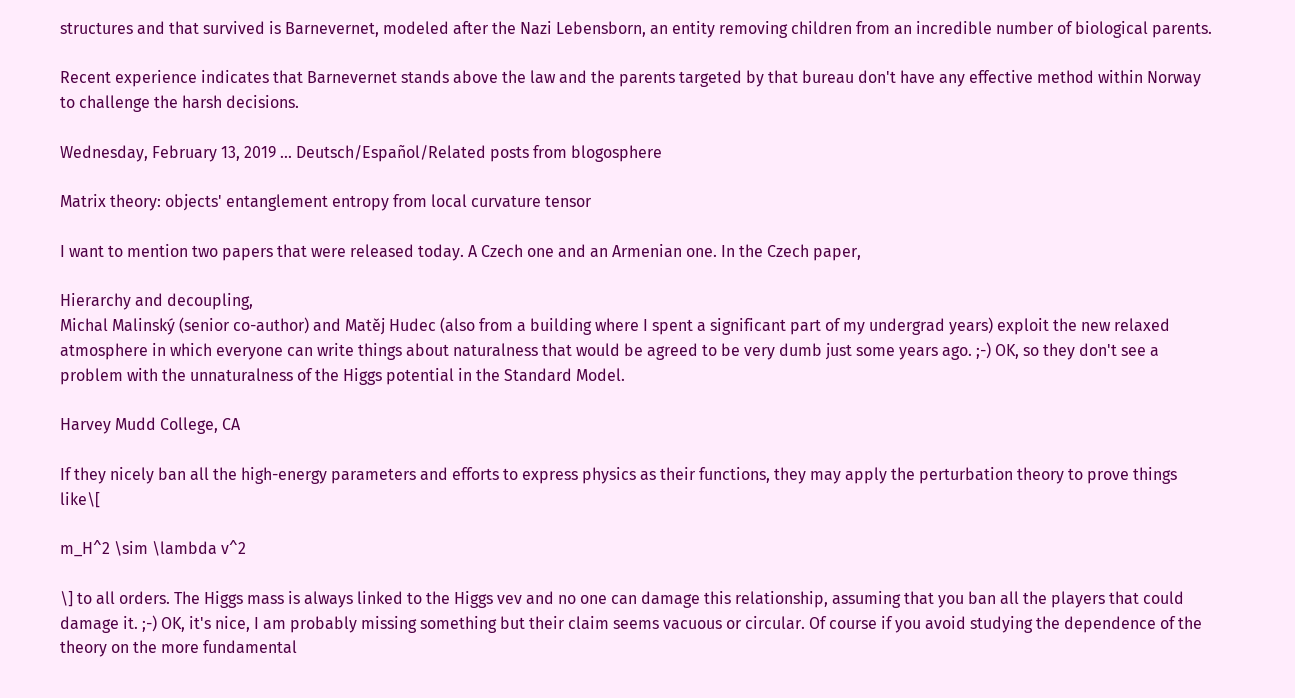structures and that survived is Barnevernet, modeled after the Nazi Lebensborn, an entity removing children from an incredible number of biological parents.

Recent experience indicates that Barnevernet stands above the law and the parents targeted by that bureau don't have any effective method within Norway to challenge the harsh decisions.

Wednesday, February 13, 2019 ... Deutsch/Español/Related posts from blogosphere

Matrix theory: objects' entanglement entropy from local curvature tensor

I want to mention two papers that were released today. A Czech one and an Armenian one. In the Czech paper,

Hierarchy and decoupling,
Michal Malinský (senior co-author) and Matěj Hudec (also from a building where I spent a significant part of my undergrad years) exploit the new relaxed atmosphere in which everyone can write things about naturalness that would be agreed to be very dumb just some years ago. ;-) OK, so they don't see a problem with the unnaturalness of the Higgs potential in the Standard Model.

Harvey Mudd College, CA

If they nicely ban all the high-energy parameters and efforts to express physics as their functions, they may apply the perturbation theory to prove things like\[

m_H^2 \sim \lambda v^2

\] to all orders. The Higgs mass is always linked to the Higgs vev and no one can damage this relationship, assuming that you ban all the players that could damage it. ;-) OK, it's nice, I am probably missing something but their claim seems vacuous or circular. Of course if you avoid studying the dependence of the theory on the more fundamental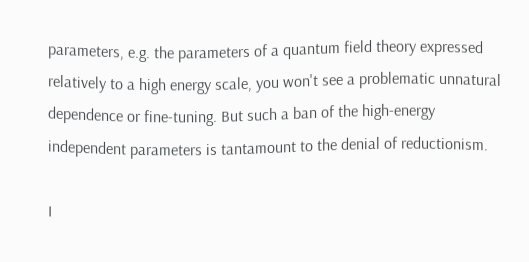parameters, e.g. the parameters of a quantum field theory expressed relatively to a high energy scale, you won't see a problematic unnatural dependence or fine-tuning. But such a ban of the high-energy independent parameters is tantamount to the denial of reductionism.

I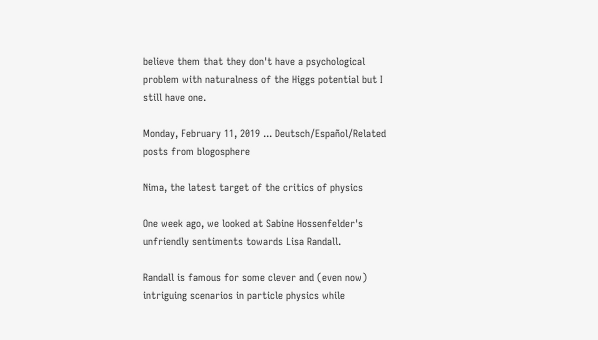believe them that they don't have a psychological problem with naturalness of the Higgs potential but I still have one.

Monday, February 11, 2019 ... Deutsch/Español/Related posts from blogosphere

Nima, the latest target of the critics of physics

One week ago, we looked at Sabine Hossenfelder's unfriendly sentiments towards Lisa Randall.

Randall is famous for some clever and (even now) intriguing scenarios in particle physics while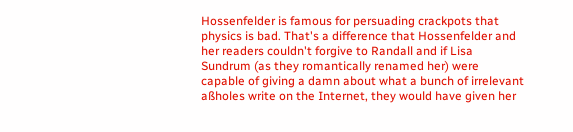Hossenfelder is famous for persuading crackpots that physics is bad. That's a difference that Hossenfelder and her readers couldn't forgive to Randall and if Lisa Sundrum (as they romantically renamed her) were capable of giving a damn about what a bunch of irrelevant aßholes write on the Internet, they would have given her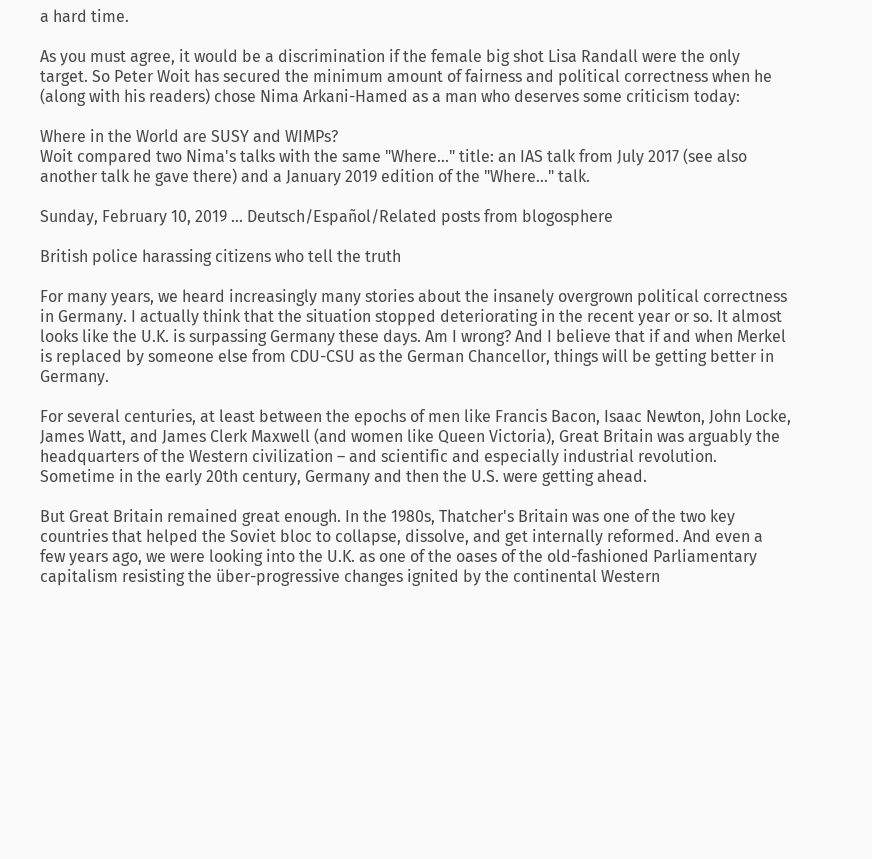a hard time.

As you must agree, it would be a discrimination if the female big shot Lisa Randall were the only target. So Peter Woit has secured the minimum amount of fairness and political correctness when he (along with his readers) chose Nima Arkani-Hamed as a man who deserves some criticism today:

Where in the World are SUSY and WIMPs?
Woit compared two Nima's talks with the same "Where..." title: an IAS talk from July 2017 (see also another talk he gave there) and a January 2019 edition of the "Where..." talk.

Sunday, February 10, 2019 ... Deutsch/Español/Related posts from blogosphere

British police harassing citizens who tell the truth

For many years, we heard increasingly many stories about the insanely overgrown political correctness in Germany. I actually think that the situation stopped deteriorating in the recent year or so. It almost looks like the U.K. is surpassing Germany these days. Am I wrong? And I believe that if and when Merkel is replaced by someone else from CDU-CSU as the German Chancellor, things will be getting better in Germany.

For several centuries, at least between the epochs of men like Francis Bacon, Isaac Newton, John Locke, James Watt, and James Clerk Maxwell (and women like Queen Victoria), Great Britain was arguably the headquarters of the Western civilization – and scientific and especially industrial revolution. Sometime in the early 20th century, Germany and then the U.S. were getting ahead.

But Great Britain remained great enough. In the 1980s, Thatcher's Britain was one of the two key countries that helped the Soviet bloc to collapse, dissolve, and get internally reformed. And even a few years ago, we were looking into the U.K. as one of the oases of the old-fashioned Parliamentary capitalism resisting the über-progressive changes ignited by the continental Western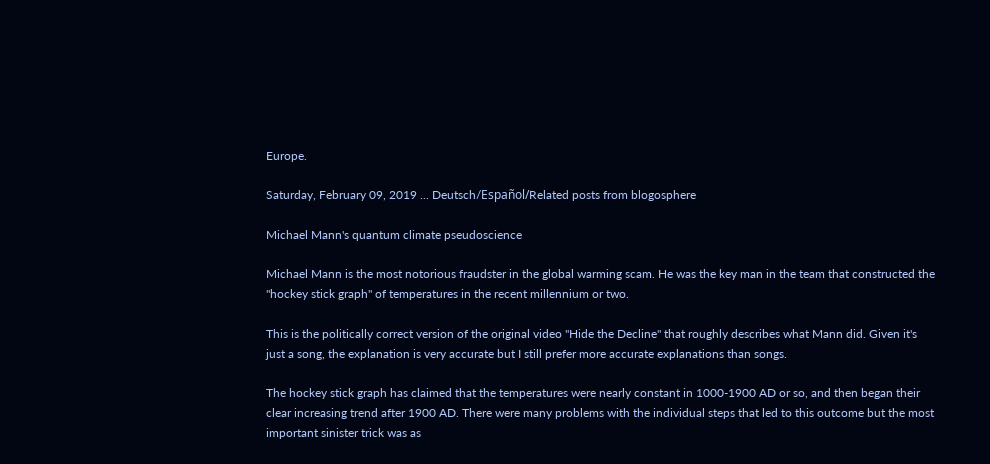Europe.

Saturday, February 09, 2019 ... Deutsch/Español/Related posts from blogosphere

Michael Mann's quantum climate pseudoscience

Michael Mann is the most notorious fraudster in the global warming scam. He was the key man in the team that constructed the "hockey stick graph" of temperatures in the recent millennium or two.

This is the politically correct version of the original video "Hide the Decline" that roughly describes what Mann did. Given it's just a song, the explanation is very accurate but I still prefer more accurate explanations than songs.

The hockey stick graph has claimed that the temperatures were nearly constant in 1000-1900 AD or so, and then began their clear increasing trend after 1900 AD. There were many problems with the individual steps that led to this outcome but the most important sinister trick was as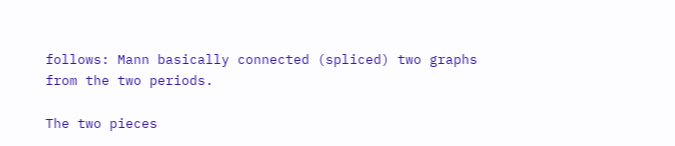follows: Mann basically connected (spliced) two graphs from the two periods.

The two pieces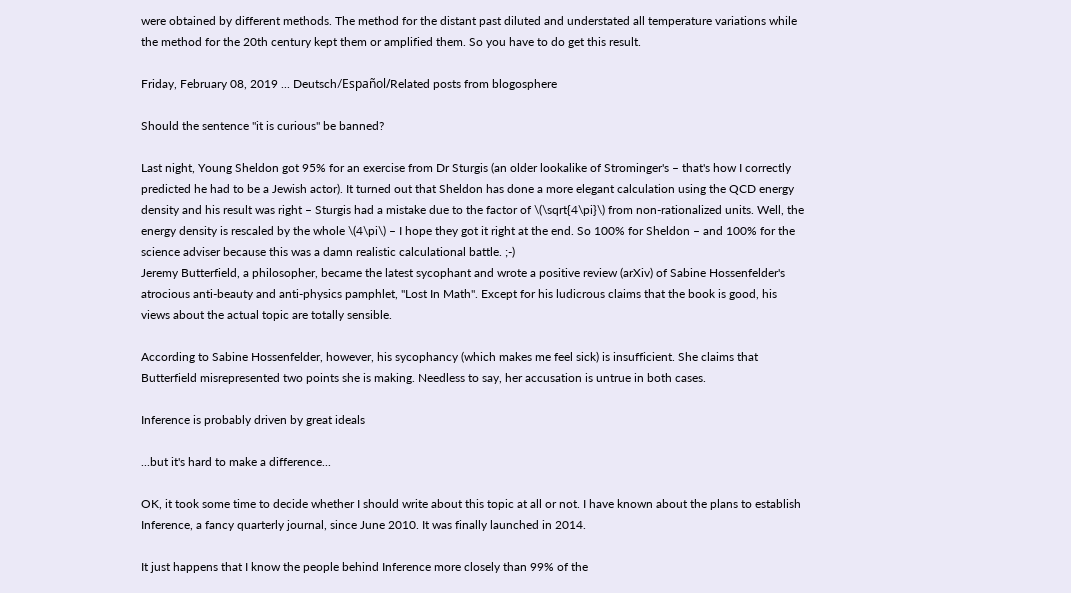were obtained by different methods. The method for the distant past diluted and understated all temperature variations while the method for the 20th century kept them or amplified them. So you have to do get this result.

Friday, February 08, 2019 ... Deutsch/Español/Related posts from blogosphere

Should the sentence "it is curious" be banned?

Last night, Young Sheldon got 95% for an exercise from Dr Sturgis (an older lookalike of Strominger's – that's how I correctly predicted he had to be a Jewish actor). It turned out that Sheldon has done a more elegant calculation using the QCD energy density and his result was right – Sturgis had a mistake due to the factor of \(\sqrt{4\pi}\) from non-rationalized units. Well, the energy density is rescaled by the whole \(4\pi\) – I hope they got it right at the end. So 100% for Sheldon – and 100% for the science adviser because this was a damn realistic calculational battle. ;-)
Jeremy Butterfield, a philosopher, became the latest sycophant and wrote a positive review (arXiv) of Sabine Hossenfelder's atrocious anti-beauty and anti-physics pamphlet, "Lost In Math". Except for his ludicrous claims that the book is good, his views about the actual topic are totally sensible.

According to Sabine Hossenfelder, however, his sycophancy (which makes me feel sick) is insufficient. She claims that Butterfield misrepresented two points she is making. Needless to say, her accusation is untrue in both cases.

Inference is probably driven by great ideals

...but it's hard to make a difference...

OK, it took some time to decide whether I should write about this topic at all or not. I have known about the plans to establish Inference, a fancy quarterly journal, since June 2010. It was finally launched in 2014.

It just happens that I know the people behind Inference more closely than 99% of the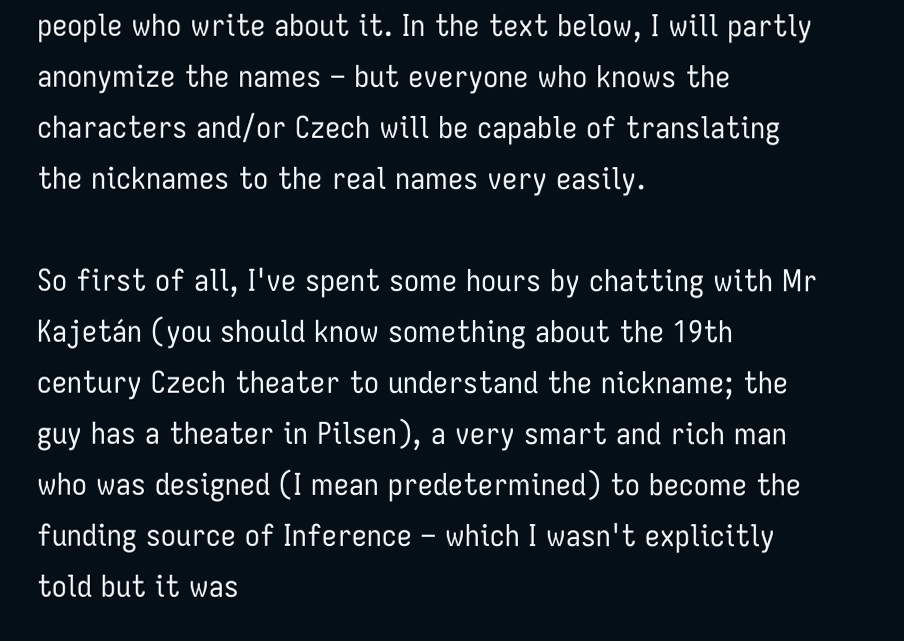people who write about it. In the text below, I will partly anonymize the names – but everyone who knows the characters and/or Czech will be capable of translating the nicknames to the real names very easily.

So first of all, I've spent some hours by chatting with Mr Kajetán (you should know something about the 19th century Czech theater to understand the nickname; the guy has a theater in Pilsen), a very smart and rich man who was designed (I mean predetermined) to become the funding source of Inference – which I wasn't explicitly told but it was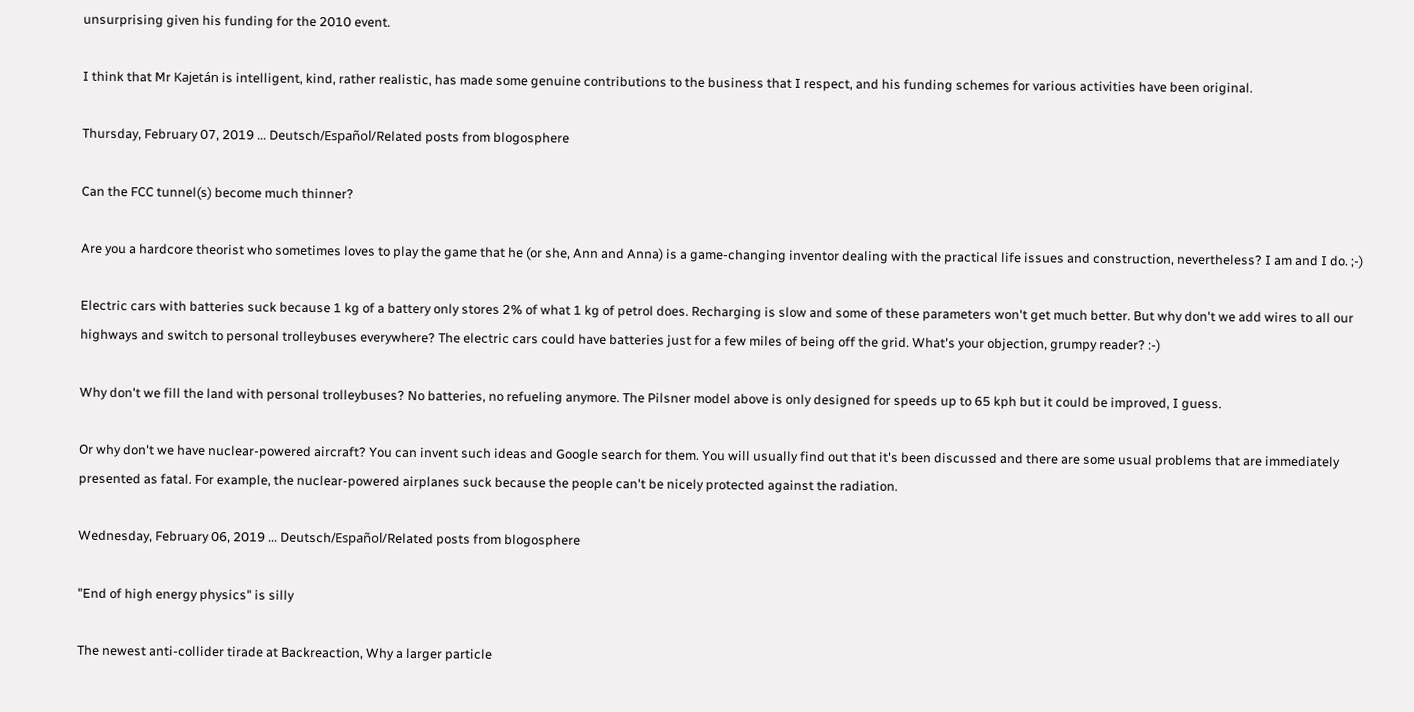unsurprising given his funding for the 2010 event.

I think that Mr Kajetán is intelligent, kind, rather realistic, has made some genuine contributions to the business that I respect, and his funding schemes for various activities have been original.

Thursday, February 07, 2019 ... Deutsch/Español/Related posts from blogosphere

Can the FCC tunnel(s) become much thinner?

Are you a hardcore theorist who sometimes loves to play the game that he (or she, Ann and Anna) is a game-changing inventor dealing with the practical life issues and construction, nevertheless? I am and I do. ;-)

Electric cars with batteries suck because 1 kg of a battery only stores 2% of what 1 kg of petrol does. Recharging is slow and some of these parameters won't get much better. But why don't we add wires to all our highways and switch to personal trolleybuses everywhere? The electric cars could have batteries just for a few miles of being off the grid. What's your objection, grumpy reader? :-)

Why don't we fill the land with personal trolleybuses? No batteries, no refueling anymore. The Pilsner model above is only designed for speeds up to 65 kph but it could be improved, I guess.

Or why don't we have nuclear-powered aircraft? You can invent such ideas and Google search for them. You will usually find out that it's been discussed and there are some usual problems that are immediately presented as fatal. For example, the nuclear-powered airplanes suck because the people can't be nicely protected against the radiation.

Wednesday, February 06, 2019 ... Deutsch/Español/Related posts from blogosphere

"End of high energy physics" is silly

The newest anti-collider tirade at Backreaction, Why a larger particle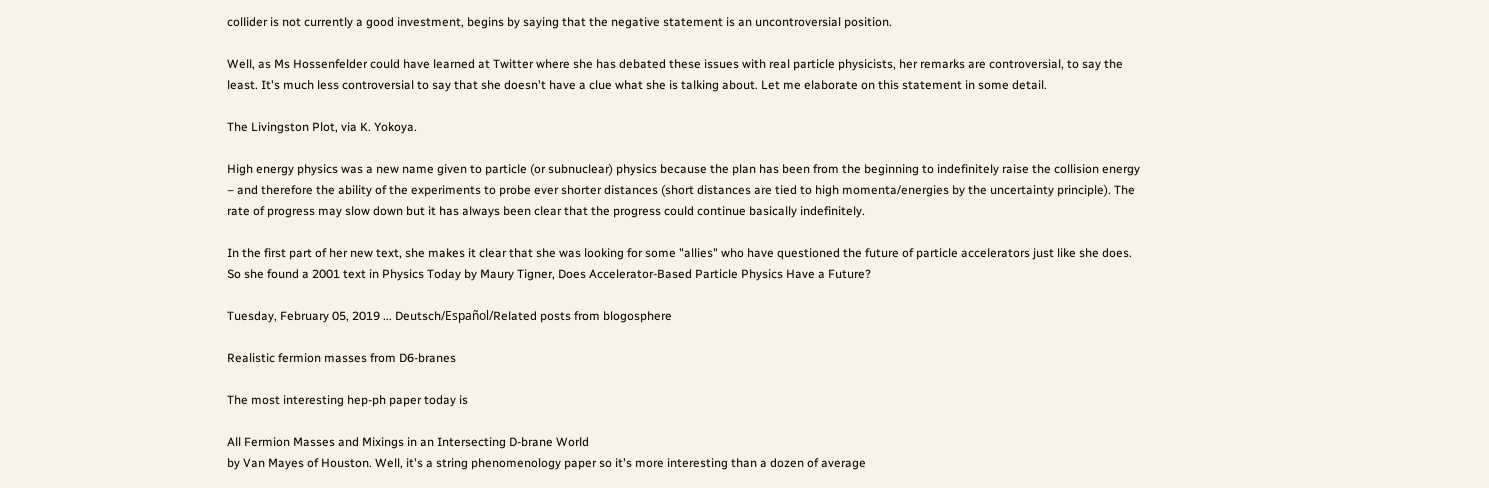collider is not currently a good investment, begins by saying that the negative statement is an uncontroversial position.

Well, as Ms Hossenfelder could have learned at Twitter where she has debated these issues with real particle physicists, her remarks are controversial, to say the least. It's much less controversial to say that she doesn't have a clue what she is talking about. Let me elaborate on this statement in some detail.

The Livingston Plot, via K. Yokoya.

High energy physics was a new name given to particle (or subnuclear) physics because the plan has been from the beginning to indefinitely raise the collision energy – and therefore the ability of the experiments to probe ever shorter distances (short distances are tied to high momenta/energies by the uncertainty principle). The rate of progress may slow down but it has always been clear that the progress could continue basically indefinitely.

In the first part of her new text, she makes it clear that she was looking for some "allies" who have questioned the future of particle accelerators just like she does. So she found a 2001 text in Physics Today by Maury Tigner, Does Accelerator-Based Particle Physics Have a Future?

Tuesday, February 05, 2019 ... Deutsch/Español/Related posts from blogosphere

Realistic fermion masses from D6-branes

The most interesting hep-ph paper today is

All Fermion Masses and Mixings in an Intersecting D-brane World
by Van Mayes of Houston. Well, it's a string phenomenology paper so it's more interesting than a dozen of average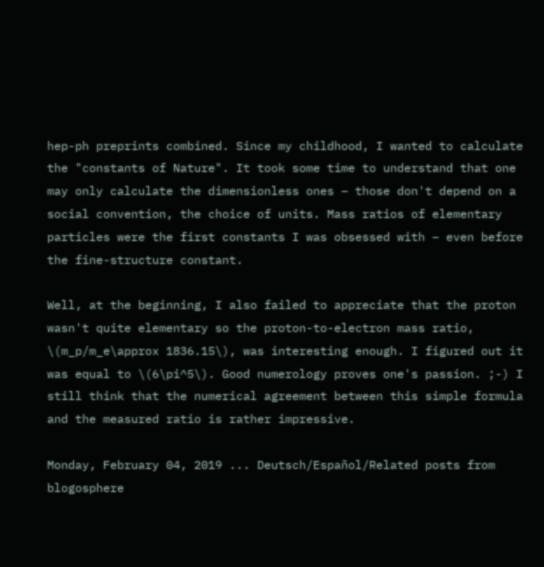hep-ph preprints combined. Since my childhood, I wanted to calculate the "constants of Nature". It took some time to understand that one may only calculate the dimensionless ones – those don't depend on a social convention, the choice of units. Mass ratios of elementary particles were the first constants I was obsessed with – even before the fine-structure constant.

Well, at the beginning, I also failed to appreciate that the proton wasn't quite elementary so the proton-to-electron mass ratio, \(m_p/m_e\approx 1836.15\), was interesting enough. I figured out it was equal to \(6\pi^5\). Good numerology proves one's passion. ;-) I still think that the numerical agreement between this simple formula and the measured ratio is rather impressive.

Monday, February 04, 2019 ... Deutsch/Español/Related posts from blogosphere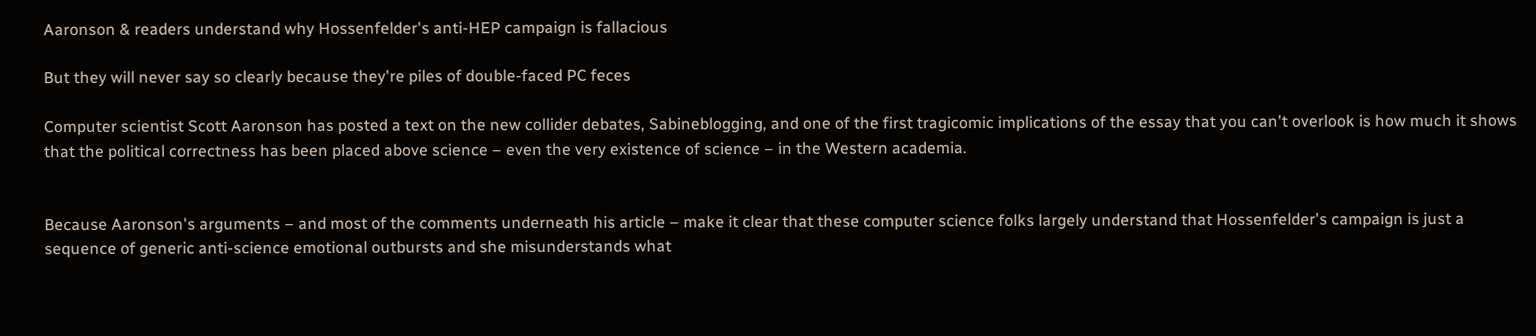Aaronson & readers understand why Hossenfelder's anti-HEP campaign is fallacious

But they will never say so clearly because they're piles of double-faced PC feces

Computer scientist Scott Aaronson has posted a text on the new collider debates, Sabineblogging, and one of the first tragicomic implications of the essay that you can't overlook is how much it shows that the political correctness has been placed above science – even the very existence of science – in the Western academia.


Because Aaronson's arguments – and most of the comments underneath his article – make it clear that these computer science folks largely understand that Hossenfelder's campaign is just a sequence of generic anti-science emotional outbursts and she misunderstands what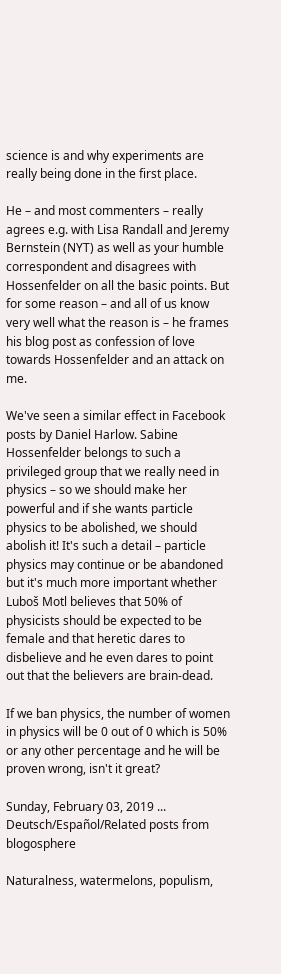science is and why experiments are really being done in the first place.

He – and most commenters – really agrees e.g. with Lisa Randall and Jeremy Bernstein (NYT) as well as your humble correspondent and disagrees with Hossenfelder on all the basic points. But for some reason – and all of us know very well what the reason is – he frames his blog post as confession of love towards Hossenfelder and an attack on me.

We've seen a similar effect in Facebook posts by Daniel Harlow. Sabine Hossenfelder belongs to such a privileged group that we really need in physics – so we should make her powerful and if she wants particle physics to be abolished, we should abolish it! It's such a detail – particle physics may continue or be abandoned but it's much more important whether Luboš Motl believes that 50% of physicists should be expected to be female and that heretic dares to disbelieve and he even dares to point out that the believers are brain-dead.

If we ban physics, the number of women in physics will be 0 out of 0 which is 50% or any other percentage and he will be proven wrong, isn't it great?

Sunday, February 03, 2019 ... Deutsch/Español/Related posts from blogosphere

Naturalness, watermelons, populism,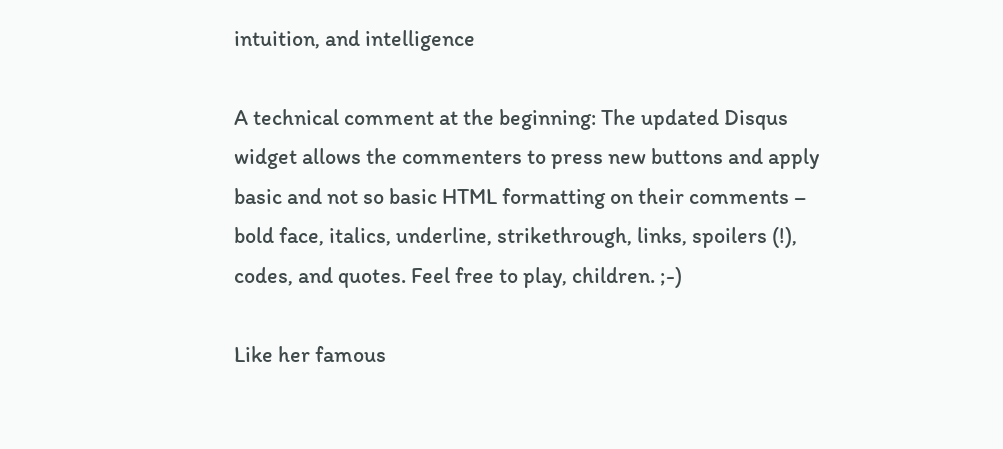intuition, and intelligence

A technical comment at the beginning: The updated Disqus widget allows the commenters to press new buttons and apply basic and not so basic HTML formatting on their comments – bold face, italics, underline, strikethrough, links, spoilers (!), codes, and quotes. Feel free to play, children. ;-)

Like her famous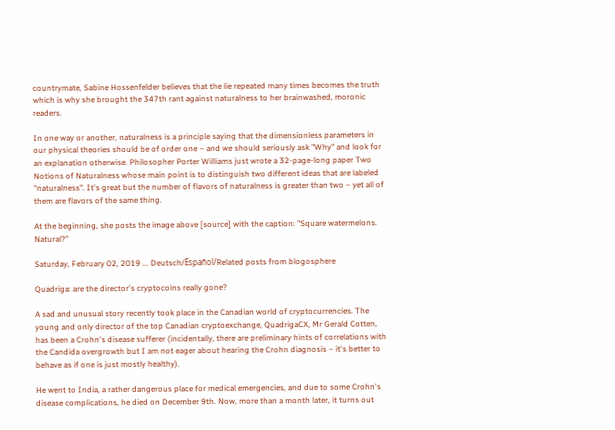countrymate, Sabine Hossenfelder believes that the lie repeated many times becomes the truth which is why she brought the 347th rant against naturalness to her brainwashed, moronic readers.

In one way or another, naturalness is a principle saying that the dimensionless parameters in our physical theories should be of order one – and we should seriously ask "Why" and look for an explanation otherwise. Philosopher Porter Williams just wrote a 32-page-long paper Two Notions of Naturalness whose main point is to distinguish two different ideas that are labeled "naturalness". It's great but the number of flavors of naturalness is greater than two – yet all of them are flavors of the same thing.

At the beginning, she posts the image above [source] with the caption: "Square watermelons. Natural?"

Saturday, February 02, 2019 ... Deutsch/Español/Related posts from blogosphere

Quadriga: are the director's cryptocoins really gone?

A sad and unusual story recently took place in the Canadian world of cryptocurrencies. The young and only director of the top Canadian cryptoexchange, QuadrigaCX, Mr Gerald Cotten, has been a Crohn's disease sufferer (incidentally, there are preliminary hints of correlations with the Candida overgrowth but I am not eager about hearing the Crohn diagnosis – it's better to behave as if one is just mostly healthy).

He went to India, a rather dangerous place for medical emergencies, and due to some Crohn's disease complications, he died on December 9th. Now, more than a month later, it turns out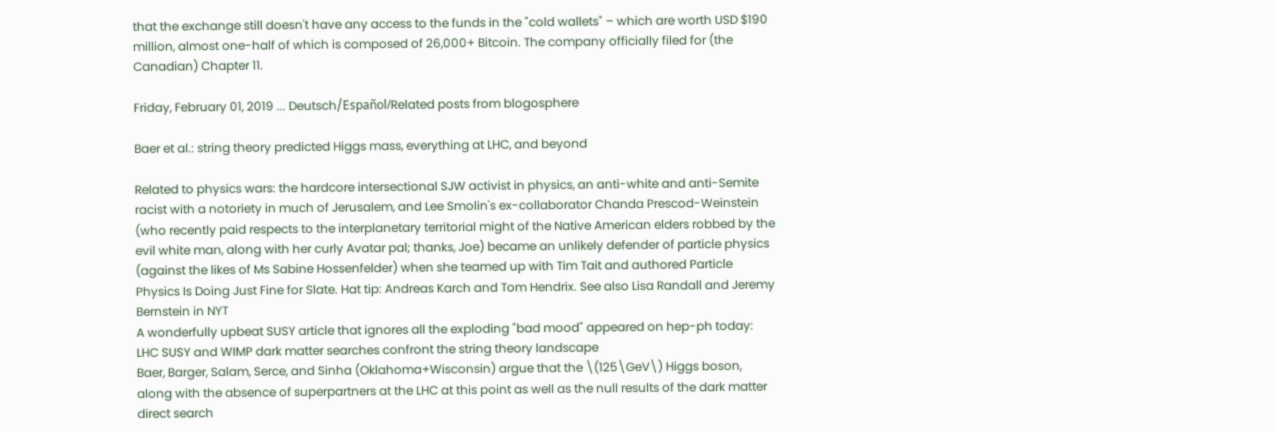that the exchange still doesn't have any access to the funds in the "cold wallets" – which are worth USD $190 million, almost one-half of which is composed of 26,000+ Bitcoin. The company officially filed for (the Canadian) Chapter 11.

Friday, February 01, 2019 ... Deutsch/Español/Related posts from blogosphere

Baer et al.: string theory predicted Higgs mass, everything at LHC, and beyond

Related to physics wars: the hardcore intersectional SJW activist in physics, an anti-white and anti-Semite racist with a notoriety in much of Jerusalem, and Lee Smolin's ex-collaborator Chanda Prescod-Weinstein (who recently paid respects to the interplanetary territorial might of the Native American elders robbed by the evil white man, along with her curly Avatar pal; thanks, Joe) became an unlikely defender of particle physics (against the likes of Ms Sabine Hossenfelder) when she teamed up with Tim Tait and authored Particle Physics Is Doing Just Fine for Slate. Hat tip: Andreas Karch and Tom Hendrix. See also Lisa Randall and Jeremy Bernstein in NYT
A wonderfully upbeat SUSY article that ignores all the exploding "bad mood" appeared on hep-ph today:
LHC SUSY and WIMP dark matter searches confront the string theory landscape
Baer, Barger, Salam, Serce, and Sinha (Oklahoma+Wisconsin) argue that the \(125\GeV\) Higgs boson, along with the absence of superpartners at the LHC at this point as well as the null results of the dark matter direct search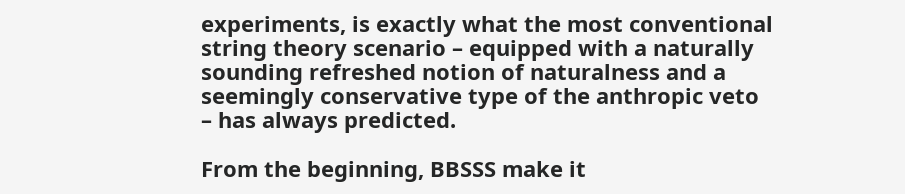experiments, is exactly what the most conventional string theory scenario – equipped with a naturally sounding refreshed notion of naturalness and a seemingly conservative type of the anthropic veto – has always predicted.

From the beginning, BBSSS make it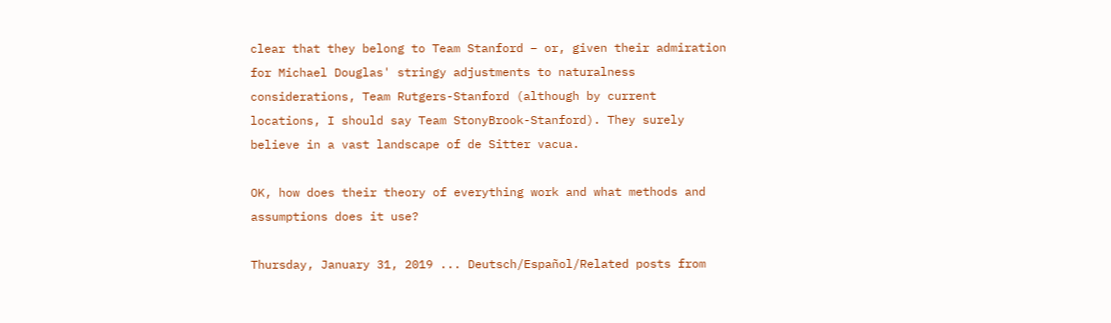clear that they belong to Team Stanford – or, given their admiration for Michael Douglas' stringy adjustments to naturalness considerations, Team Rutgers-Stanford (although by current locations, I should say Team StonyBrook-Stanford). They surely believe in a vast landscape of de Sitter vacua.

OK, how does their theory of everything work and what methods and assumptions does it use?

Thursday, January 31, 2019 ... Deutsch/Español/Related posts from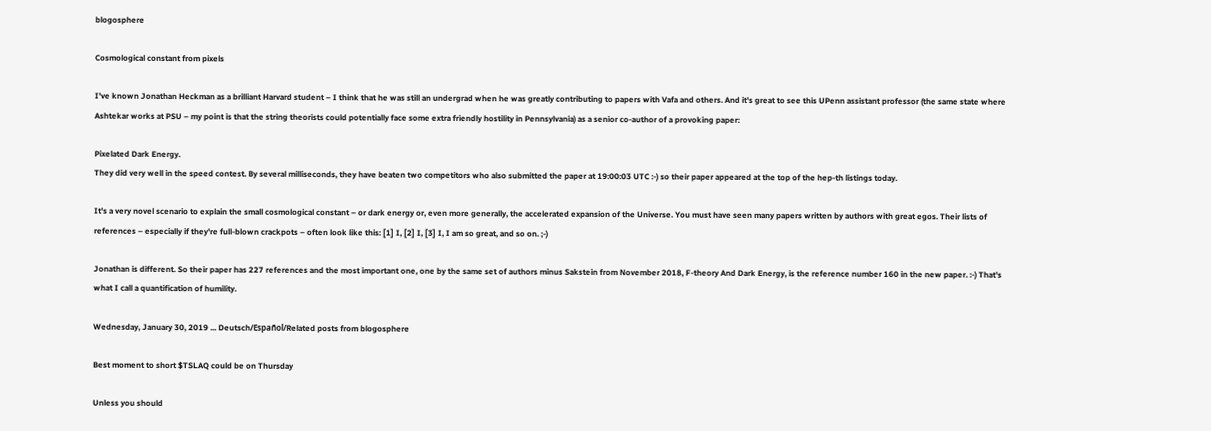blogosphere

Cosmological constant from pixels

I've known Jonathan Heckman as a brilliant Harvard student – I think that he was still an undergrad when he was greatly contributing to papers with Vafa and others. And it's great to see this UPenn assistant professor (the same state where Ashtekar works at PSU – my point is that the string theorists could potentially face some extra friendly hostility in Pennsylvania) as a senior co-author of a provoking paper:

Pixelated Dark Energy.
They did very well in the speed contest. By several milliseconds, they have beaten two competitors who also submitted the paper at 19:00:03 UTC :-) so their paper appeared at the top of the hep-th listings today.

It's a very novel scenario to explain the small cosmological constant – or dark energy or, even more generally, the accelerated expansion of the Universe. You must have seen many papers written by authors with great egos. Their lists of references – especially if they're full-blown crackpots – often look like this: [1] I, [2] I, [3] I, I am so great, and so on. ;-)

Jonathan is different. So their paper has 227 references and the most important one, one by the same set of authors minus Sakstein from November 2018, F-theory And Dark Energy, is the reference number 160 in the new paper. :-) That's what I call a quantification of humility.

Wednesday, January 30, 2019 ... Deutsch/Español/Related posts from blogosphere

Best moment to short $TSLAQ could be on Thursday

Unless you should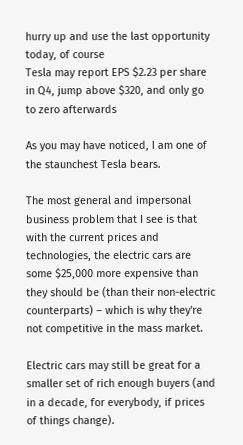hurry up and use the last opportunity today, of course
Tesla may report EPS $2.23 per share in Q4, jump above $320, and only go to zero afterwards

As you may have noticed, I am one of the staunchest Tesla bears.

The most general and impersonal business problem that I see is that with the current prices and technologies, the electric cars are some $25,000 more expensive than they should be (than their non-electric counterparts) – which is why they're not competitive in the mass market.

Electric cars may still be great for a smaller set of rich enough buyers (and in a decade, for everybody, if prices of things change).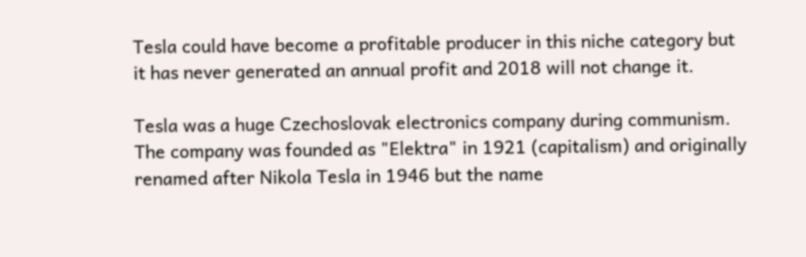Tesla could have become a profitable producer in this niche category but it has never generated an annual profit and 2018 will not change it.

Tesla was a huge Czechoslovak electronics company during communism. The company was founded as "Elektra" in 1921 (capitalism) and originally renamed after Nikola Tesla in 1946 but the name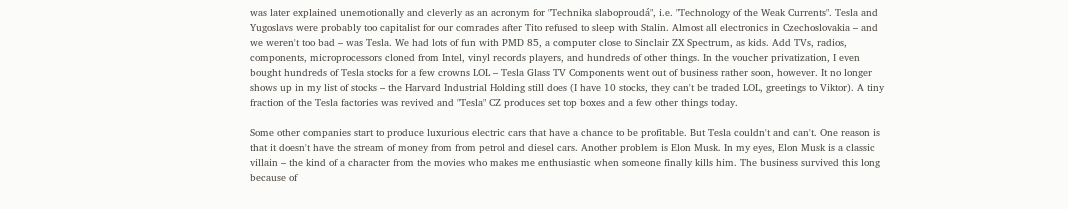was later explained unemotionally and cleverly as an acronym for "Technika slaboproudá", i.e. "Technology of the Weak Currents". Tesla and Yugoslavs were probably too capitalist for our comrades after Tito refused to sleep with Stalin. Almost all electronics in Czechoslovakia – and we weren't too bad – was Tesla. We had lots of fun with PMD 85, a computer close to Sinclair ZX Spectrum, as kids. Add TVs, radios, components, microprocessors cloned from Intel, vinyl records players, and hundreds of other things. In the voucher privatization, I even bought hundreds of Tesla stocks for a few crowns LOL – Tesla Glass TV Components went out of business rather soon, however. It no longer shows up in my list of stocks – the Harvard Industrial Holding still does (I have 10 stocks, they can't be traded LOL, greetings to Viktor). A tiny fraction of the Tesla factories was revived and "Tesla" CZ produces set top boxes and a few other things today.

Some other companies start to produce luxurious electric cars that have a chance to be profitable. But Tesla couldn't and can't. One reason is that it doesn't have the stream of money from from petrol and diesel cars. Another problem is Elon Musk. In my eyes, Elon Musk is a classic villain – the kind of a character from the movies who makes me enthusiastic when someone finally kills him. The business survived this long because of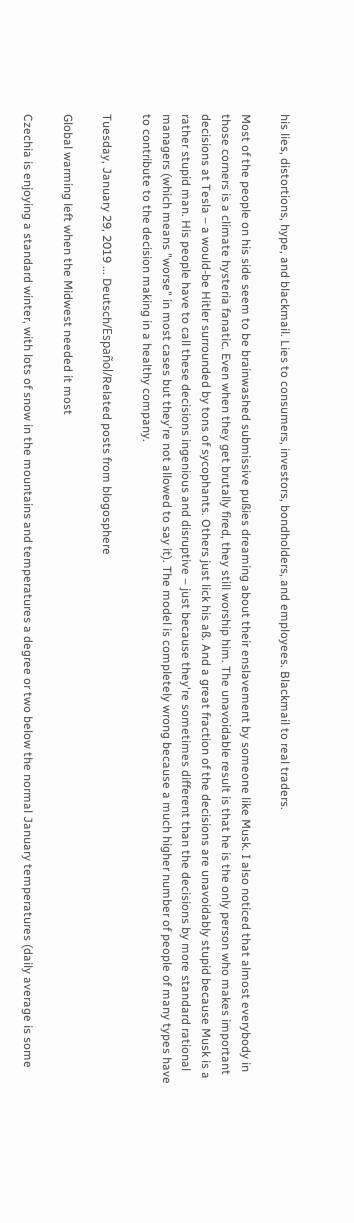his lies, distortions, hype, and blackmail. Lies to consumers, investors, bondholders, and employees. Blackmail to real traders.

Most of the people on his side seem to be brainwashed submissive pußies dreaming about their enslavement by someone like Musk. I also noticed that almost everybody in those corners is a climate hysteria fanatic. Even when they get brutally fired, they still worship him. The unavoidable result is that he is the only person who makes important decisions at Tesla – a would-be Hitler surrounded by tons of sycophants. Others just lick his aß. And a great fraction of the decisions are unavoidably stupid because Musk is a rather stupid man. His people have to call these decisions ingenious and disruptive – just because they're sometimes different than the decisions by more standard rational managers (which means "worse" in most cases but they're not allowed to say it). The model is completely wrong because a much higher number of people of many types have to contribute to the decision making in a healthy company.

Tuesday, January 29, 2019 ... Deutsch/Español/Related posts from blogosphere

Global warming left when the Midwest needed it most

Czechia is enjoying a standard winter, with lots of snow in the mountains and temperatures a degree or two below the normal January temperatures (daily average is some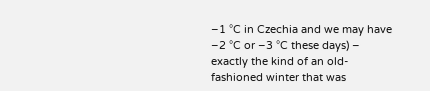–1 °C in Czechia and we may have –2 °C or –3 °C these days) – exactly the kind of an old-fashioned winter that was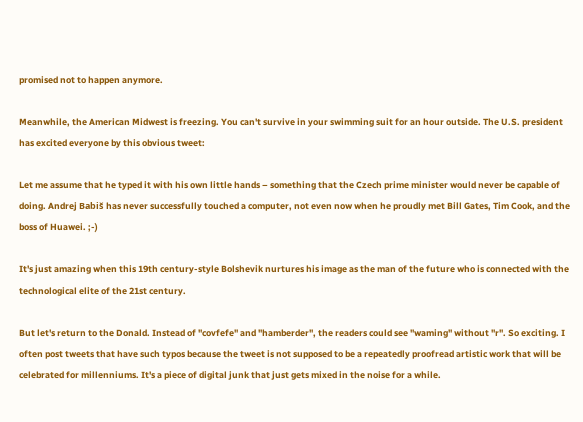promised not to happen anymore.

Meanwhile, the American Midwest is freezing. You can't survive in your swimming suit for an hour outside. The U.S. president has excited everyone by this obvious tweet:

Let me assume that he typed it with his own little hands – something that the Czech prime minister would never be capable of doing. Andrej Babiš has never successfully touched a computer, not even now when he proudly met Bill Gates, Tim Cook, and the boss of Huawei. ;-)

It's just amazing when this 19th century-style Bolshevik nurtures his image as the man of the future who is connected with the technological elite of the 21st century.

But let's return to the Donald. Instead of "covfefe" and "hamberder", the readers could see "waming" without "r". So exciting. I often post tweets that have such typos because the tweet is not supposed to be a repeatedly proofread artistic work that will be celebrated for millenniums. It's a piece of digital junk that just gets mixed in the noise for a while.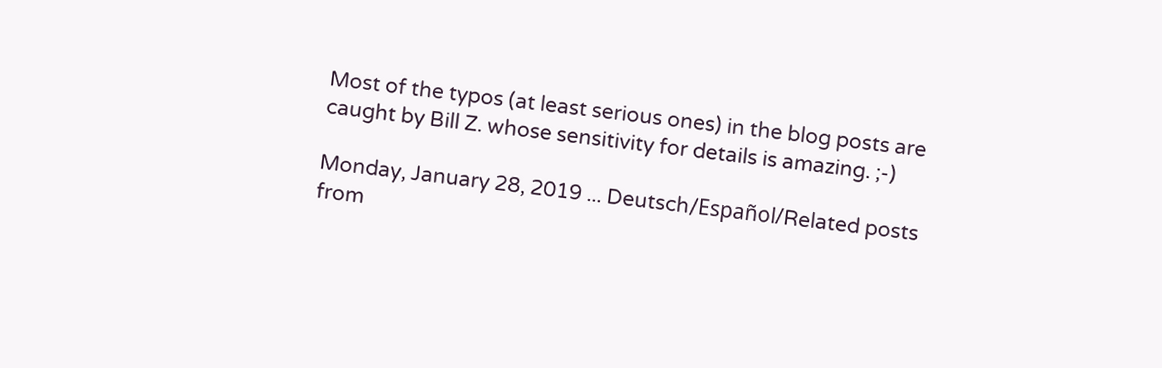Most of the typos (at least serious ones) in the blog posts are caught by Bill Z. whose sensitivity for details is amazing. ;-)

Monday, January 28, 2019 ... Deutsch/Español/Related posts from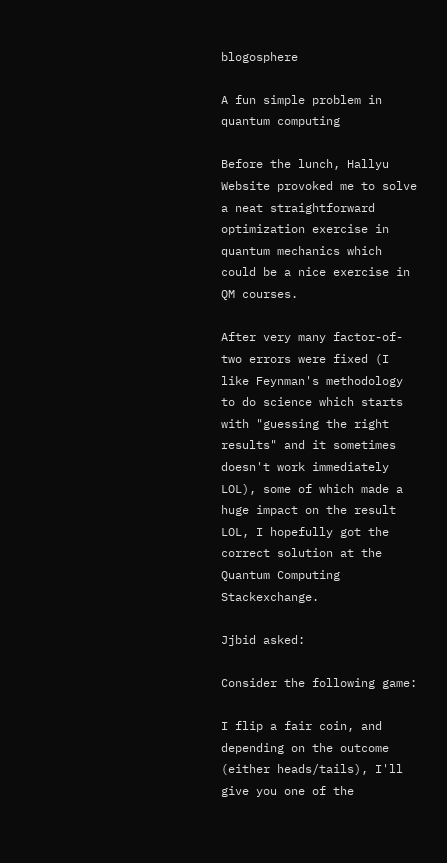blogosphere

A fun simple problem in quantum computing

Before the lunch, Hallyu Website provoked me to solve a neat straightforward optimization exercise in quantum mechanics which could be a nice exercise in QM courses.

After very many factor-of-two errors were fixed (I like Feynman's methodology to do science which starts with "guessing the right results" and it sometimes doesn't work immediately LOL), some of which made a huge impact on the result LOL, I hopefully got the correct solution at the Quantum Computing Stackexchange.

Jjbid asked:

Consider the following game:

I flip a fair coin, and depending on the outcome (either heads/tails), I'll give you one of the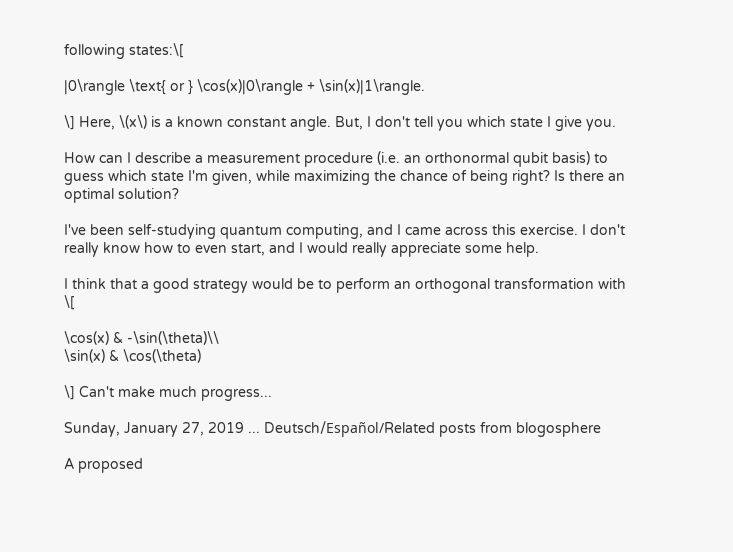following states:\[

|0\rangle \text{ or } \cos(x)|0\rangle + \sin(x)|1\rangle.

\] Here, \(x\) is a known constant angle. But, I don't tell you which state I give you.

How can I describe a measurement procedure (i.e. an orthonormal qubit basis) to guess which state I'm given, while maximizing the chance of being right? Is there an optimal solution?

I've been self-studying quantum computing, and I came across this exercise. I don't really know how to even start, and I would really appreciate some help.

I think that a good strategy would be to perform an orthogonal transformation with \[

\cos(x) & -\sin(\theta)\\
\sin(x) & \cos(\theta)

\] Can't make much progress...

Sunday, January 27, 2019 ... Deutsch/Español/Related posts from blogosphere

A proposed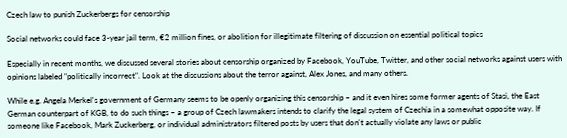Czech law to punish Zuckerbergs for censorship

Social networks could face 3-year jail term, €2 million fines, or abolition for illegitimate filtering of discussion on essential political topics

Especially in recent months, we discussed several stories about censorship organized by Facebook, YouTube, Twitter, and other social networks against users with opinions labeled "politically incorrect". Look at the discussions about the terror against, Alex Jones, and many others.

While e.g. Angela Merkel's government of Germany seems to be openly organizing this censorship – and it even hires some former agents of Stasi, the East German counterpart of KGB, to do such things – a group of Czech lawmakers intends to clarify the legal system of Czechia in a somewhat opposite way. If someone like Facebook, Mark Zuckerberg, or individual administrators filtered posts by users that don't actually violate any laws or public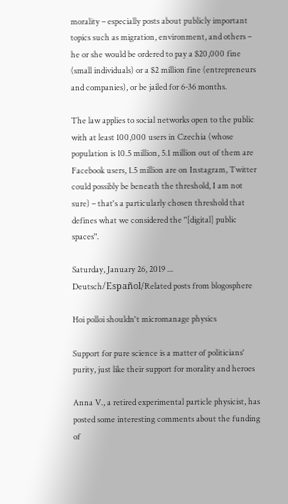morality – especially posts about publicly important topics such as migration, environment, and others – he or she would be ordered to pay a $20,000 fine (small individuals) or a $2 million fine (entrepreneurs and companies), or be jailed for 6-36 months.

The law applies to social networks open to the public with at least 100,000 users in Czechia (whose population is 10.5 million, 5.1 million out of them are Facebook users, 1.5 million are on Instagram, Twitter could possibly be beneath the threshold, I am not sure) – that's a particularly chosen threshold that defines what we considered the "[digital] public spaces".

Saturday, January 26, 2019 ... Deutsch/Español/Related posts from blogosphere

Hoi polloi shouldn't micromanage physics

Support for pure science is a matter of politicians' purity, just like their support for morality and heroes

Anna V., a retired experimental particle physicist, has posted some interesting comments about the funding of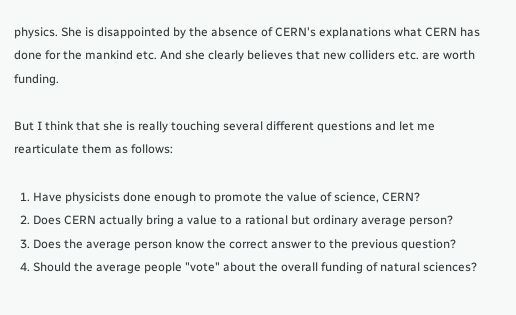physics. She is disappointed by the absence of CERN's explanations what CERN has done for the mankind etc. And she clearly believes that new colliders etc. are worth funding.

But I think that she is really touching several different questions and let me rearticulate them as follows:

  1. Have physicists done enough to promote the value of science, CERN?
  2. Does CERN actually bring a value to a rational but ordinary average person?
  3. Does the average person know the correct answer to the previous question?
  4. Should the average people "vote" about the overall funding of natural sciences?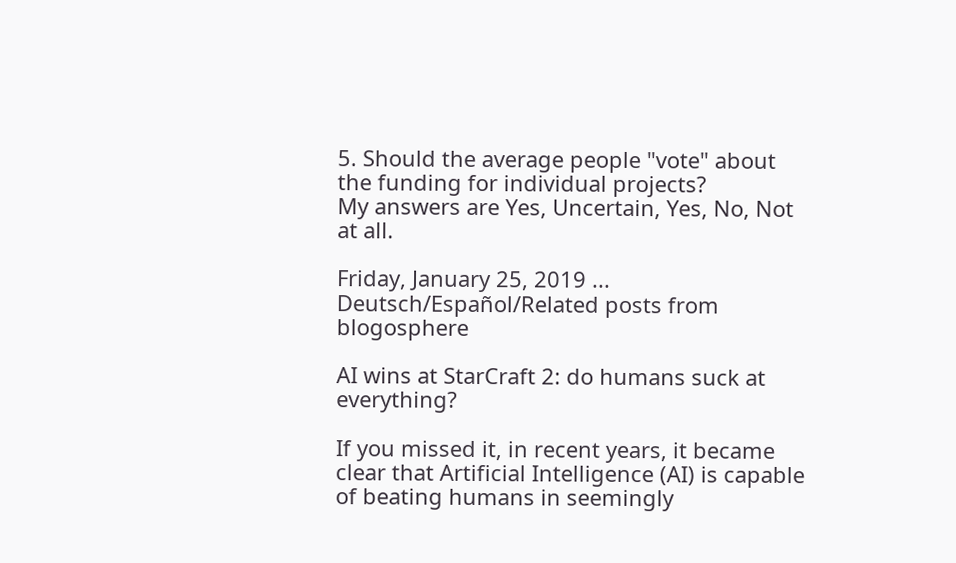5. Should the average people "vote" about the funding for individual projects?
My answers are Yes, Uncertain, Yes, No, Not at all.

Friday, January 25, 2019 ... Deutsch/Español/Related posts from blogosphere

AI wins at StarCraft 2: do humans suck at everything?

If you missed it, in recent years, it became clear that Artificial Intelligence (AI) is capable of beating humans in seemingly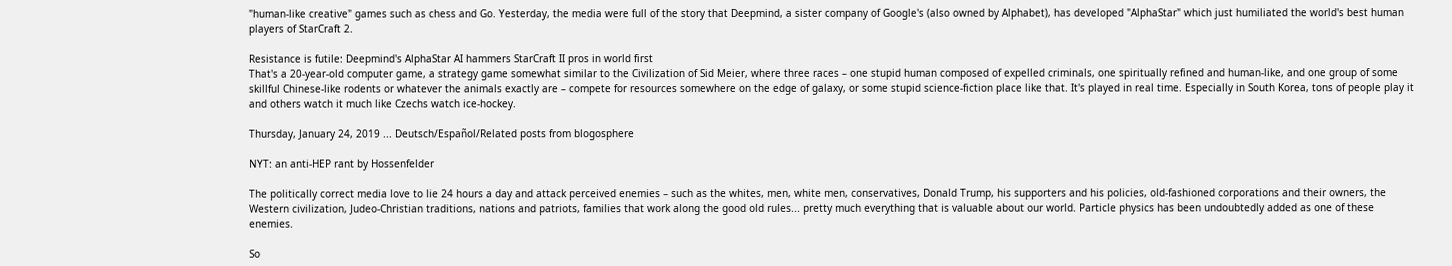"human-like creative" games such as chess and Go. Yesterday, the media were full of the story that Deepmind, a sister company of Google's (also owned by Alphabet), has developed "AlphaStar" which just humiliated the world's best human players of StarCraft 2.

Resistance is futile: Deepmind's AlphaStar AI hammers StarCraft II pros in world first
That's a 20-year-old computer game, a strategy game somewhat similar to the Civilization of Sid Meier, where three races – one stupid human composed of expelled criminals, one spiritually refined and human-like, and one group of some skillful Chinese-like rodents or whatever the animals exactly are – compete for resources somewhere on the edge of galaxy, or some stupid science-fiction place like that. It's played in real time. Especially in South Korea, tons of people play it and others watch it much like Czechs watch ice-hockey.

Thursday, January 24, 2019 ... Deutsch/Español/Related posts from blogosphere

NYT: an anti-HEP rant by Hossenfelder

The politically correct media love to lie 24 hours a day and attack perceived enemies – such as the whites, men, white men, conservatives, Donald Trump, his supporters and his policies, old-fashioned corporations and their owners, the Western civilization, Judeo-Christian traditions, nations and patriots, families that work along the good old rules... pretty much everything that is valuable about our world. Particle physics has been undoubtedly added as one of these enemies.

So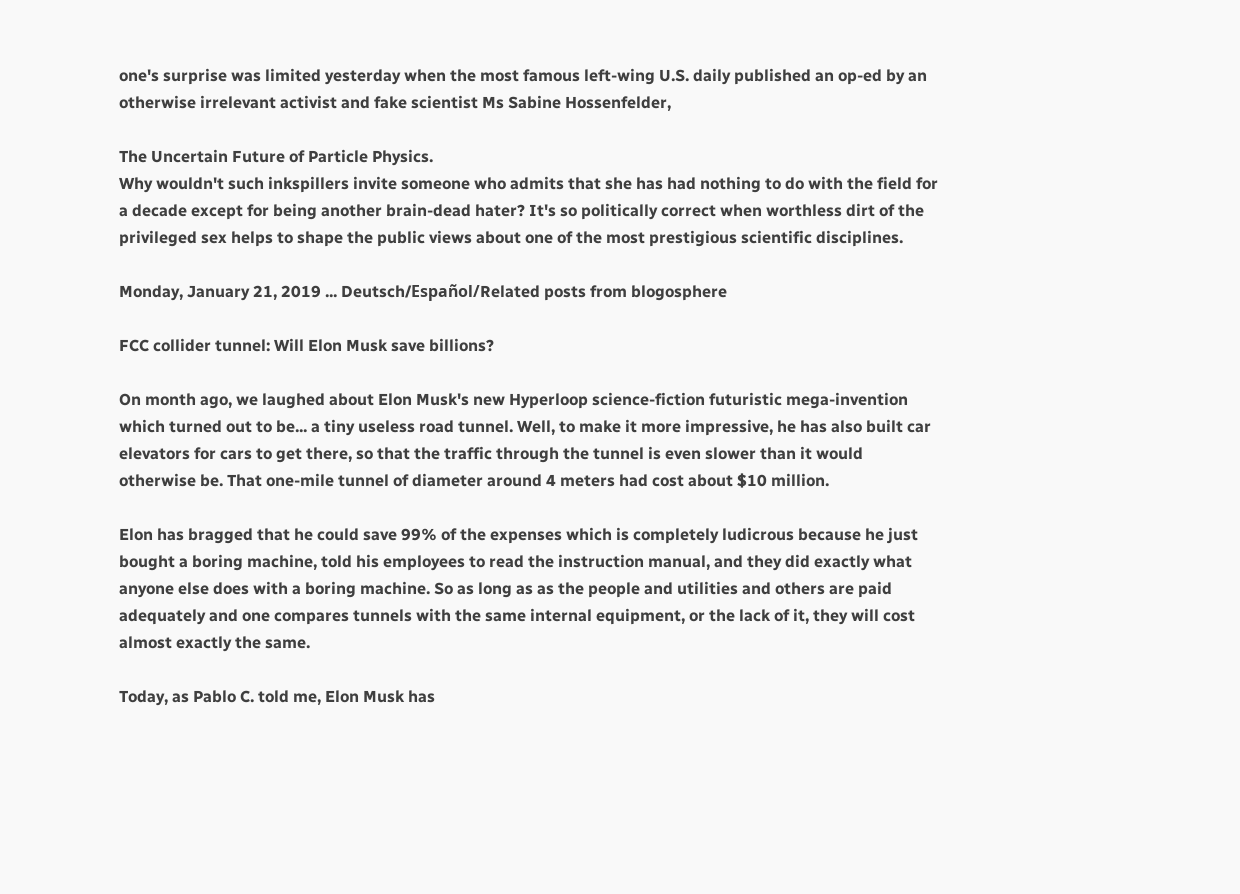one's surprise was limited yesterday when the most famous left-wing U.S. daily published an op-ed by an otherwise irrelevant activist and fake scientist Ms Sabine Hossenfelder,

The Uncertain Future of Particle Physics.
Why wouldn't such inkspillers invite someone who admits that she has had nothing to do with the field for a decade except for being another brain-dead hater? It's so politically correct when worthless dirt of the privileged sex helps to shape the public views about one of the most prestigious scientific disciplines.

Monday, January 21, 2019 ... Deutsch/Español/Related posts from blogosphere

FCC collider tunnel: Will Elon Musk save billions?

On month ago, we laughed about Elon Musk's new Hyperloop science-fiction futuristic mega-invention which turned out to be... a tiny useless road tunnel. Well, to make it more impressive, he has also built car elevators for cars to get there, so that the traffic through the tunnel is even slower than it would otherwise be. That one-mile tunnel of diameter around 4 meters had cost about $10 million.

Elon has bragged that he could save 99% of the expenses which is completely ludicrous because he just bought a boring machine, told his employees to read the instruction manual, and they did exactly what anyone else does with a boring machine. So as long as as the people and utilities and others are paid adequately and one compares tunnels with the same internal equipment, or the lack of it, they will cost almost exactly the same.

Today, as Pablo C. told me, Elon Musk has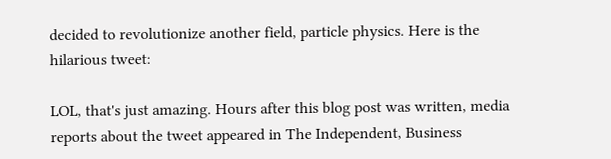decided to revolutionize another field, particle physics. Here is the hilarious tweet:

LOL, that's just amazing. Hours after this blog post was written, media reports about the tweet appeared in The Independent, Business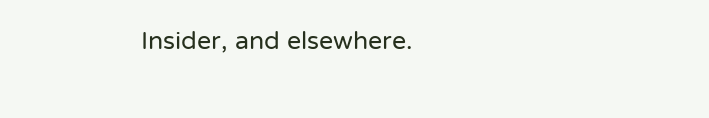Insider, and elsewhere.